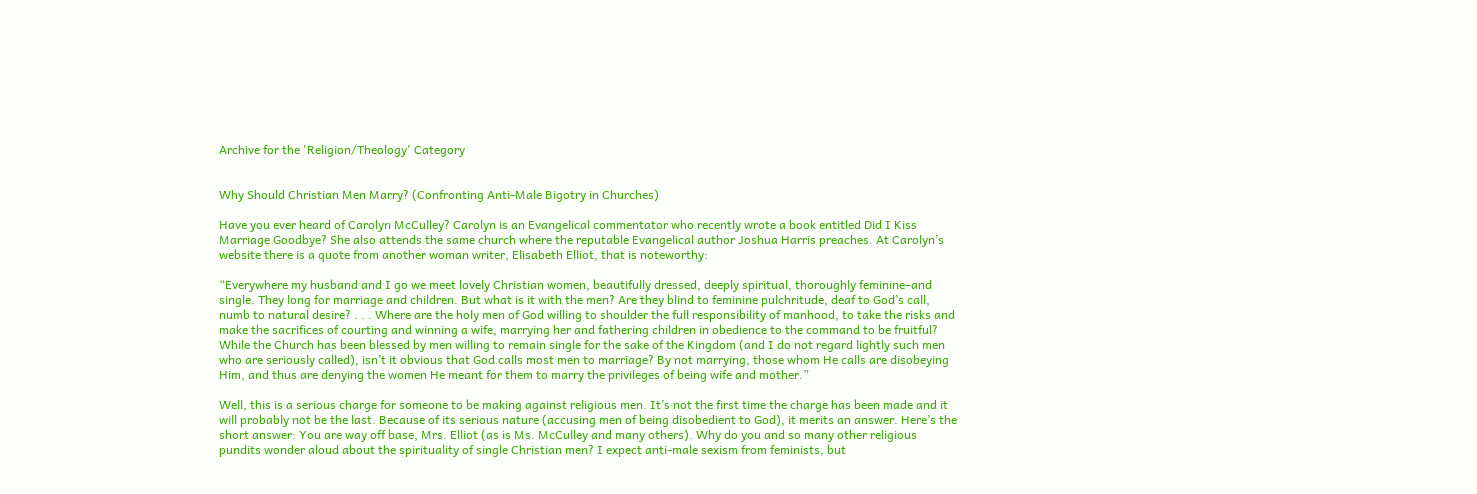Archive for the 'Religion/Theology' Category


Why Should Christian Men Marry? (Confronting Anti-Male Bigotry in Churches)

Have you ever heard of Carolyn McCulley? Carolyn is an Evangelical commentator who recently wrote a book entitled Did I Kiss Marriage Goodbye? She also attends the same church where the reputable Evangelical author Joshua Harris preaches. At Carolyn’s website there is a quote from another woman writer, Elisabeth Elliot, that is noteworthy:

“Everywhere my husband and I go we meet lovely Christian women, beautifully dressed, deeply spiritual, thoroughly feminine–and single. They long for marriage and children. But what is it with the men? Are they blind to feminine pulchritude, deaf to God’s call, numb to natural desire? . . . Where are the holy men of God willing to shoulder the full responsibility of manhood, to take the risks and make the sacrifices of courting and winning a wife, marrying her and fathering children in obedience to the command to be fruitful? While the Church has been blessed by men willing to remain single for the sake of the Kingdom (and I do not regard lightly such men who are seriously called), isn’t it obvious that God calls most men to marriage? By not marrying, those whom He calls are disobeying Him, and thus are denying the women He meant for them to marry the privileges of being wife and mother.”

Well, this is a serious charge for someone to be making against religious men. It’s not the first time the charge has been made and it will probably not be the last. Because of its serious nature (accusing men of being disobedient to God), it merits an answer. Here’s the short answer: You are way off base, Mrs. Elliot (as is Ms. McCulley and many others). Why do you and so many other religious pundits wonder aloud about the spirituality of single Christian men? I expect anti-male sexism from feminists, but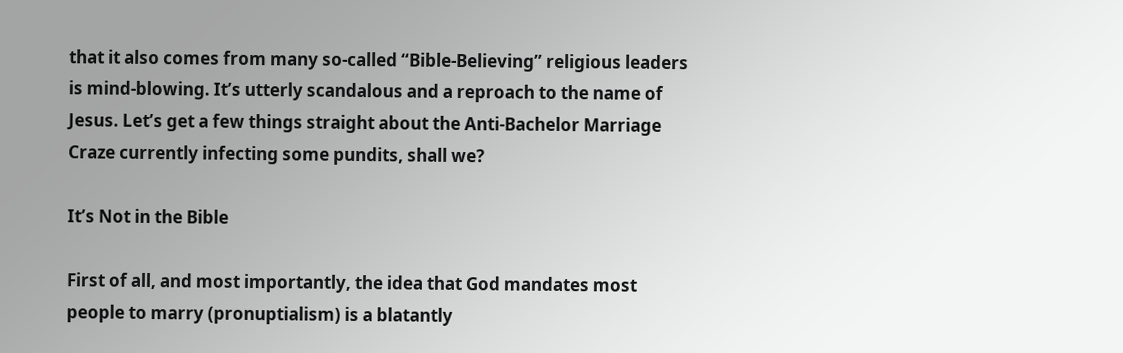that it also comes from many so-called “Bible-Believing” religious leaders is mind-blowing. It’s utterly scandalous and a reproach to the name of Jesus. Let’s get a few things straight about the Anti-Bachelor Marriage Craze currently infecting some pundits, shall we?

It’s Not in the Bible

First of all, and most importantly, the idea that God mandates most people to marry (pronuptialism) is a blatantly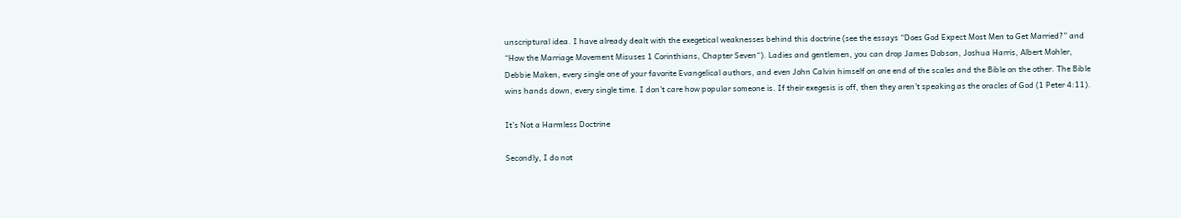unscriptural idea. I have already dealt with the exegetical weaknesses behind this doctrine (see the essays “Does God Expect Most Men to Get Married?” and “How the Marriage Movement Misuses 1 Corinthians, Chapter Seven“). Ladies and gentlemen, you can drop James Dobson, Joshua Harris, Albert Mohler, Debbie Maken, every single one of your favorite Evangelical authors, and even John Calvin himself on one end of the scales and the Bible on the other. The Bible wins hands down, every single time. I don’t care how popular someone is. If their exegesis is off, then they aren’t speaking as the oracles of God (1 Peter 4:11).

It’s Not a Harmless Doctrine

Secondly, I do not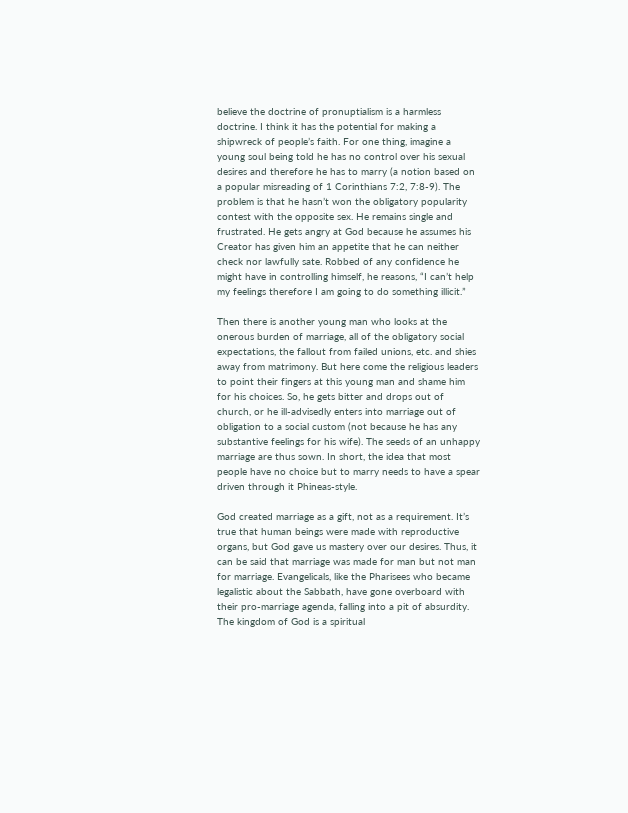believe the doctrine of pronuptialism is a harmless doctrine. I think it has the potential for making a shipwreck of people’s faith. For one thing, imagine a young soul being told he has no control over his sexual desires and therefore he has to marry (a notion based on a popular misreading of 1 Corinthians 7:2, 7:8-9). The problem is that he hasn’t won the obligatory popularity contest with the opposite sex. He remains single and frustrated. He gets angry at God because he assumes his Creator has given him an appetite that he can neither check nor lawfully sate. Robbed of any confidence he might have in controlling himself, he reasons, “I can’t help my feelings therefore I am going to do something illicit.”

Then there is another young man who looks at the onerous burden of marriage, all of the obligatory social expectations, the fallout from failed unions, etc. and shies away from matrimony. But here come the religious leaders to point their fingers at this young man and shame him for his choices. So, he gets bitter and drops out of church, or he ill-advisedly enters into marriage out of obligation to a social custom (not because he has any substantive feelings for his wife). The seeds of an unhappy marriage are thus sown. In short, the idea that most people have no choice but to marry needs to have a spear driven through it Phineas-style.

God created marriage as a gift, not as a requirement. It’s true that human beings were made with reproductive organs, but God gave us mastery over our desires. Thus, it can be said that marriage was made for man but not man for marriage. Evangelicals, like the Pharisees who became legalistic about the Sabbath, have gone overboard with their pro-marriage agenda, falling into a pit of absurdity. The kingdom of God is a spiritual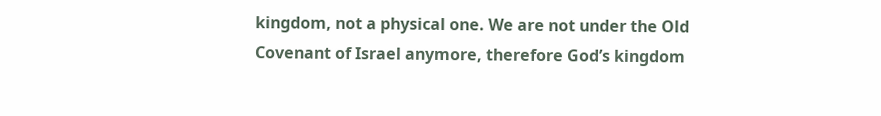kingdom, not a physical one. We are not under the Old Covenant of Israel anymore, therefore God’s kingdom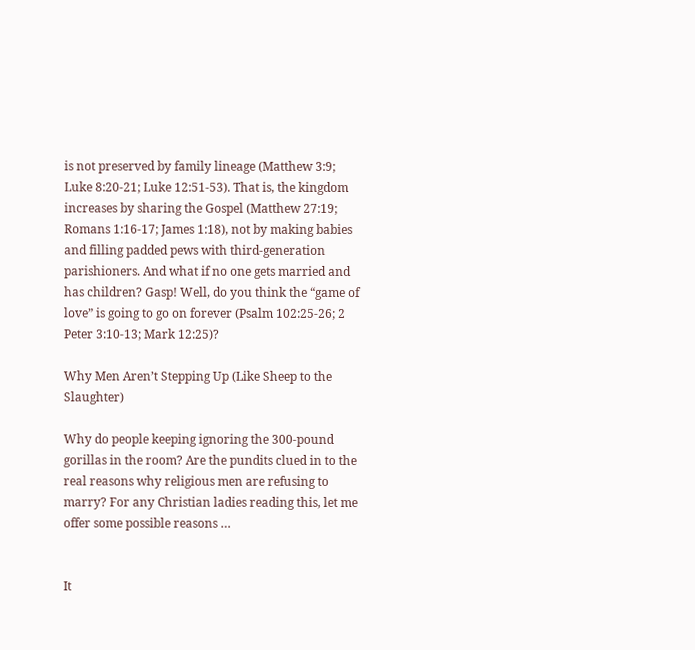is not preserved by family lineage (Matthew 3:9; Luke 8:20-21; Luke 12:51-53). That is, the kingdom increases by sharing the Gospel (Matthew 27:19; Romans 1:16-17; James 1:18), not by making babies and filling padded pews with third-generation parishioners. And what if no one gets married and has children? Gasp! Well, do you think the “game of love” is going to go on forever (Psalm 102:25-26; 2 Peter 3:10-13; Mark 12:25)?

Why Men Aren’t Stepping Up (Like Sheep to the Slaughter)

Why do people keeping ignoring the 300-pound gorillas in the room? Are the pundits clued in to the real reasons why religious men are refusing to marry? For any Christian ladies reading this, let me offer some possible reasons …


It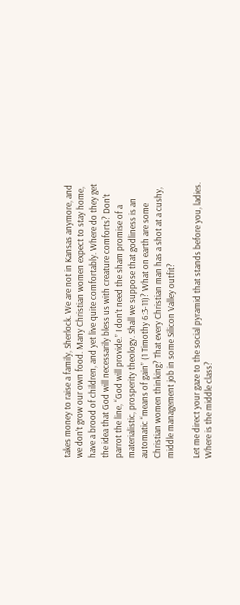takes money to raise a family, Sherlock. We are not in Kansas anymore, and we don’t grow our own food. Many Christian women expect to stay home, have a brood of children, and yet live quite comfortably. Where do they get the idea that God will necessarily bless us with creature comforts? Don’t parrot the line, “God will provide.” I don’t need the sham promise of a materialistic, prosperity theology. Shall we suppose that godliness is an automatic “means of gain” (1 Timothy 6:3-11)? What on earth are some Christian women thinking? That every Christian man has a shot at a cushy, middle management job in some Silicon Valley outfit?

Let me direct your gaze to the social pyramid that stands before you, ladies. Where is the middle class?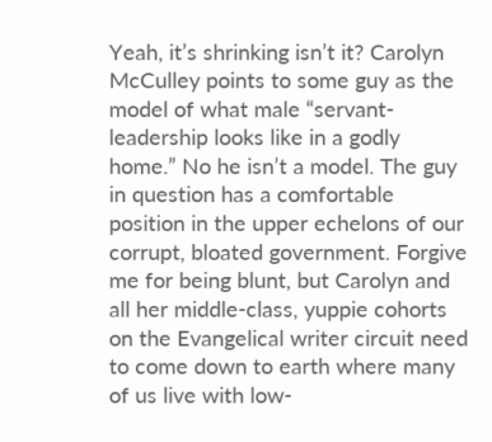Yeah, it’s shrinking isn’t it? Carolyn McCulley points to some guy as the model of what male “servant-leadership looks like in a godly home.” No he isn’t a model. The guy in question has a comfortable position in the upper echelons of our corrupt, bloated government. Forgive me for being blunt, but Carolyn and all her middle-class, yuppie cohorts on the Evangelical writer circuit need to come down to earth where many of us live with low-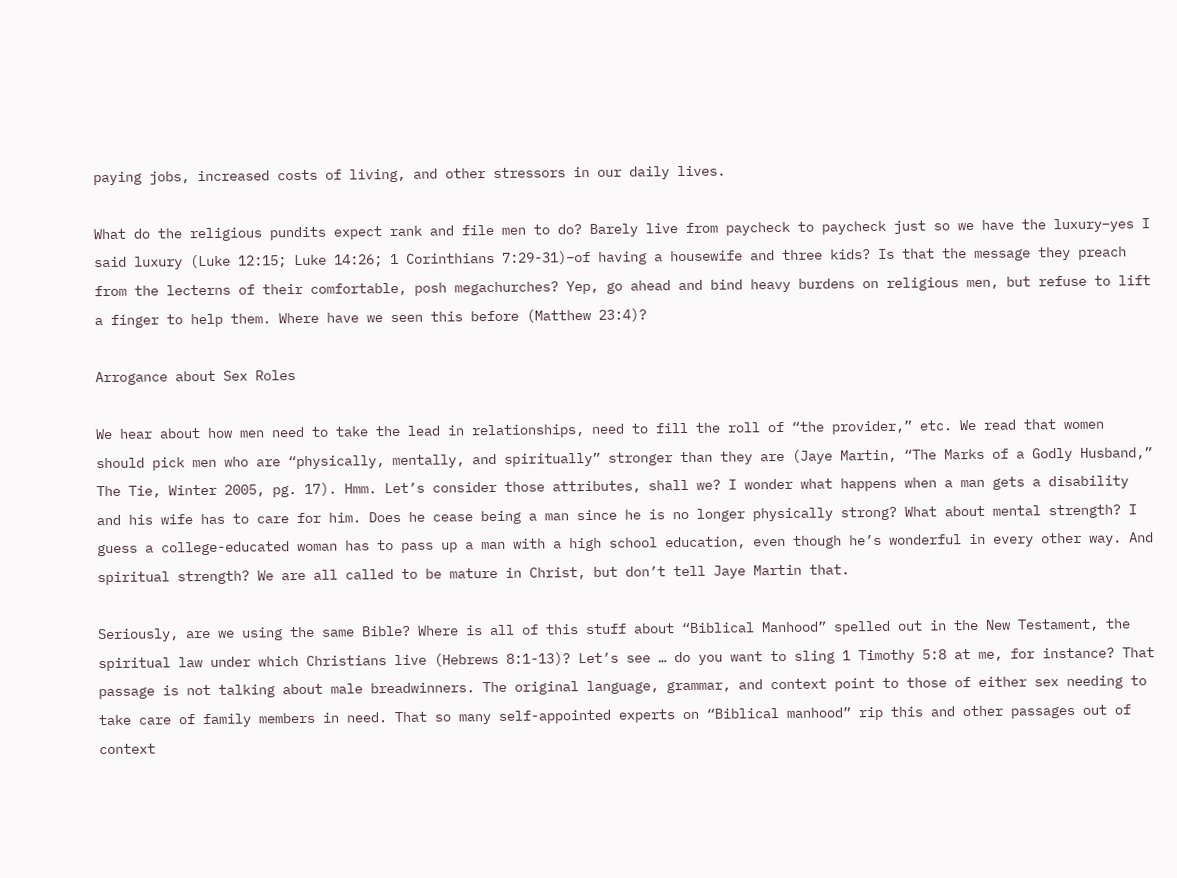paying jobs, increased costs of living, and other stressors in our daily lives.

What do the religious pundits expect rank and file men to do? Barely live from paycheck to paycheck just so we have the luxury–yes I said luxury (Luke 12:15; Luke 14:26; 1 Corinthians 7:29-31)–of having a housewife and three kids? Is that the message they preach from the lecterns of their comfortable, posh megachurches? Yep, go ahead and bind heavy burdens on religious men, but refuse to lift a finger to help them. Where have we seen this before (Matthew 23:4)?

Arrogance about Sex Roles

We hear about how men need to take the lead in relationships, need to fill the roll of “the provider,” etc. We read that women should pick men who are “physically, mentally, and spiritually” stronger than they are (Jaye Martin, “The Marks of a Godly Husband,” The Tie, Winter 2005, pg. 17). Hmm. Let’s consider those attributes, shall we? I wonder what happens when a man gets a disability and his wife has to care for him. Does he cease being a man since he is no longer physically strong? What about mental strength? I guess a college-educated woman has to pass up a man with a high school education, even though he’s wonderful in every other way. And spiritual strength? We are all called to be mature in Christ, but don’t tell Jaye Martin that.

Seriously, are we using the same Bible? Where is all of this stuff about “Biblical Manhood” spelled out in the New Testament, the spiritual law under which Christians live (Hebrews 8:1-13)? Let’s see … do you want to sling 1 Timothy 5:8 at me, for instance? That passage is not talking about male breadwinners. The original language, grammar, and context point to those of either sex needing to take care of family members in need. That so many self-appointed experts on “Biblical manhood” rip this and other passages out of context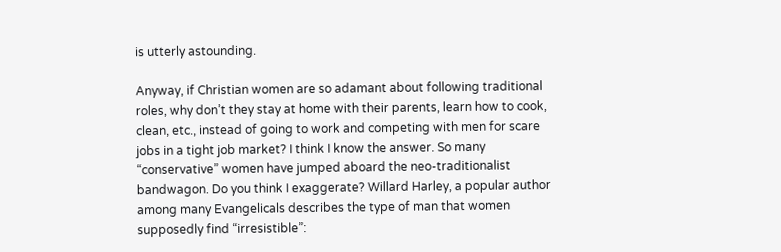is utterly astounding.

Anyway, if Christian women are so adamant about following traditional roles, why don’t they stay at home with their parents, learn how to cook, clean, etc., instead of going to work and competing with men for scare jobs in a tight job market? I think I know the answer. So many “conservative” women have jumped aboard the neo-traditionalist bandwagon. Do you think I exaggerate? Willard Harley, a popular author among many Evangelicals describes the type of man that women supposedly find “irresistible”: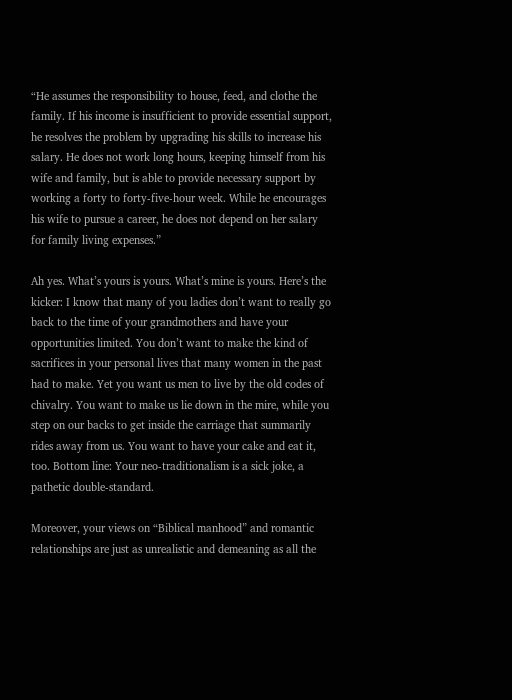“He assumes the responsibility to house, feed, and clothe the family. If his income is insufficient to provide essential support, he resolves the problem by upgrading his skills to increase his salary. He does not work long hours, keeping himself from his wife and family, but is able to provide necessary support by working a forty to forty-five-hour week. While he encourages his wife to pursue a career, he does not depend on her salary for family living expenses.”

Ah yes. What’s yours is yours. What’s mine is yours. Here’s the kicker: I know that many of you ladies don’t want to really go back to the time of your grandmothers and have your opportunities limited. You don’t want to make the kind of sacrifices in your personal lives that many women in the past had to make. Yet you want us men to live by the old codes of chivalry. You want to make us lie down in the mire, while you step on our backs to get inside the carriage that summarily rides away from us. You want to have your cake and eat it, too. Bottom line: Your neo-traditionalism is a sick joke, a pathetic double-standard.

Moreover, your views on “Biblical manhood” and romantic relationships are just as unrealistic and demeaning as all the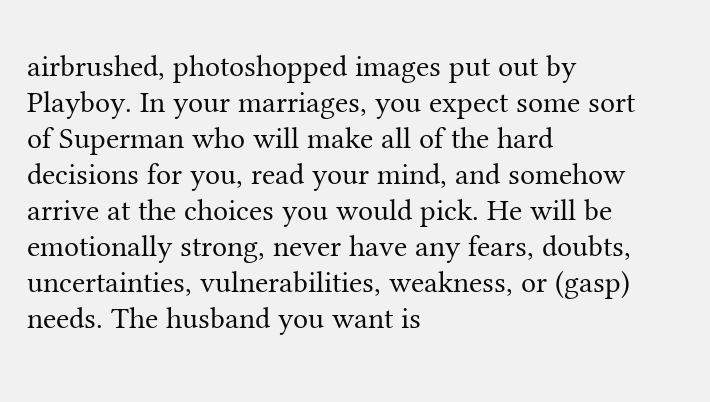airbrushed, photoshopped images put out by Playboy. In your marriages, you expect some sort of Superman who will make all of the hard decisions for you, read your mind, and somehow arrive at the choices you would pick. He will be emotionally strong, never have any fears, doubts, uncertainties, vulnerabilities, weakness, or (gasp) needs. The husband you want is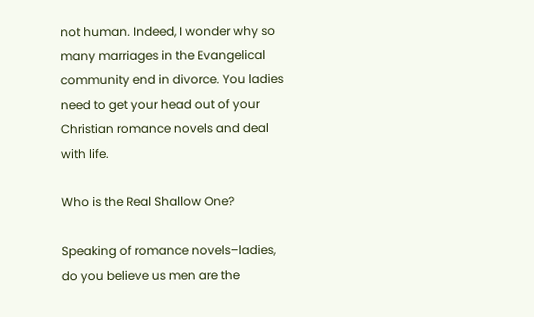not human. Indeed, I wonder why so many marriages in the Evangelical community end in divorce. You ladies need to get your head out of your Christian romance novels and deal with life.

Who is the Real Shallow One?

Speaking of romance novels–ladies, do you believe us men are the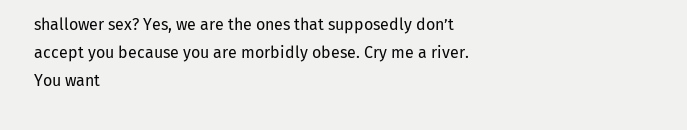shallower sex? Yes, we are the ones that supposedly don’t accept you because you are morbidly obese. Cry me a river. You want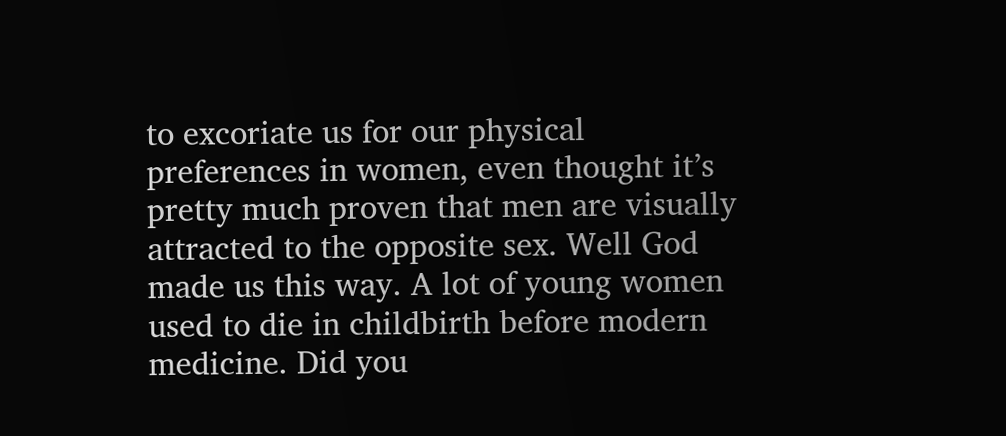to excoriate us for our physical preferences in women, even thought it’s pretty much proven that men are visually attracted to the opposite sex. Well God made us this way. A lot of young women used to die in childbirth before modern medicine. Did you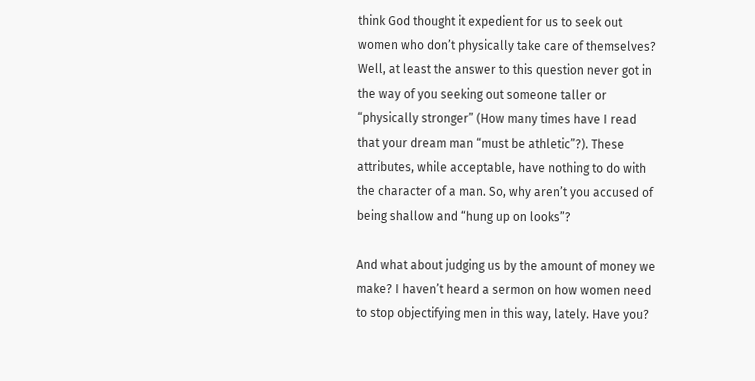think God thought it expedient for us to seek out women who don’t physically take care of themselves? Well, at least the answer to this question never got in the way of you seeking out someone taller or “physically stronger” (How many times have I read that your dream man “must be athletic”?). These attributes, while acceptable, have nothing to do with the character of a man. So, why aren’t you accused of being shallow and “hung up on looks”?

And what about judging us by the amount of money we make? I haven’t heard a sermon on how women need to stop objectifying men in this way, lately. Have you?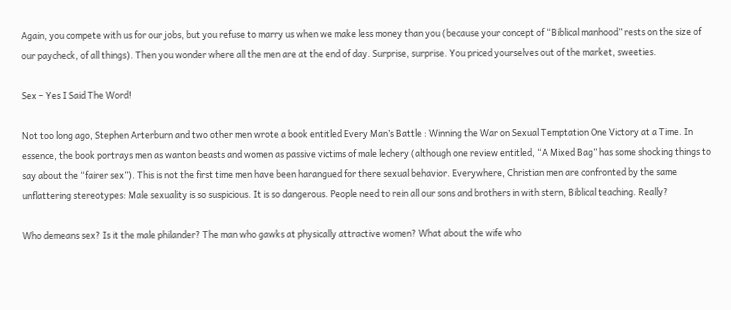Again, you compete with us for our jobs, but you refuse to marry us when we make less money than you (because your concept of “Biblical manhood” rests on the size of our paycheck, of all things). Then you wonder where all the men are at the end of day. Surprise, surprise. You priced yourselves out of the market, sweeties.

Sex – Yes I Said The Word!

Not too long ago, Stephen Arterburn and two other men wrote a book entitled Every Man’s Battle : Winning the War on Sexual Temptation One Victory at a Time. In essence, the book portrays men as wanton beasts and women as passive victims of male lechery (although one review entitled, “A Mixed Bag” has some shocking things to say about the “fairer sex”). This is not the first time men have been harangued for there sexual behavior. Everywhere, Christian men are confronted by the same unflattering stereotypes: Male sexuality is so suspicious. It is so dangerous. People need to rein all our sons and brothers in with stern, Biblical teaching. Really?

Who demeans sex? Is it the male philander? The man who gawks at physically attractive women? What about the wife who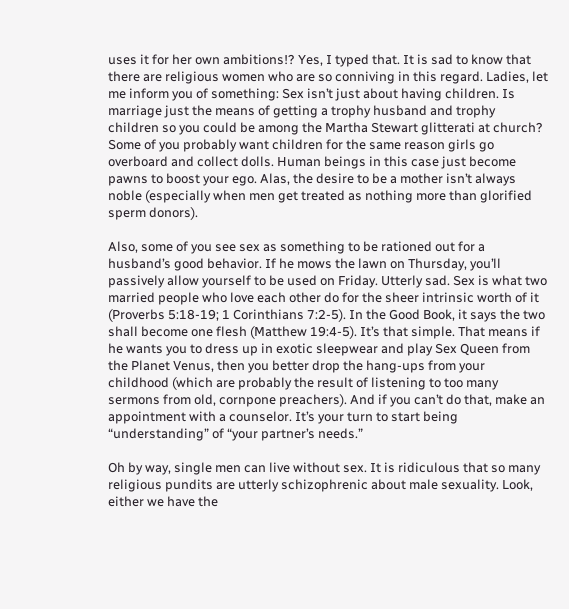uses it for her own ambitions!? Yes, I typed that. It is sad to know that there are religious women who are so conniving in this regard. Ladies, let me inform you of something: Sex isn’t just about having children. Is marriage just the means of getting a trophy husband and trophy children so you could be among the Martha Stewart glitterati at church? Some of you probably want children for the same reason girls go overboard and collect dolls. Human beings in this case just become pawns to boost your ego. Alas, the desire to be a mother isn’t always noble (especially when men get treated as nothing more than glorified sperm donors).

Also, some of you see sex as something to be rationed out for a husband’s good behavior. If he mows the lawn on Thursday, you’ll passively allow yourself to be used on Friday. Utterly sad. Sex is what two married people who love each other do for the sheer intrinsic worth of it (Proverbs 5:18-19; 1 Corinthians 7:2-5). In the Good Book, it says the two shall become one flesh (Matthew 19:4-5). It’s that simple. That means if he wants you to dress up in exotic sleepwear and play Sex Queen from the Planet Venus, then you better drop the hang-ups from your childhood (which are probably the result of listening to too many sermons from old, cornpone preachers). And if you can’t do that, make an appointment with a counselor. It’s your turn to start being “understanding” of “your partner’s needs.”

Oh by way, single men can live without sex. It is ridiculous that so many religious pundits are utterly schizophrenic about male sexuality. Look, either we have the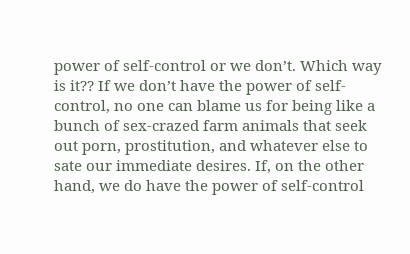power of self-control or we don’t. Which way is it?? If we don’t have the power of self-control, no one can blame us for being like a bunch of sex-crazed farm animals that seek out porn, prostitution, and whatever else to sate our immediate desires. If, on the other hand, we do have the power of self-control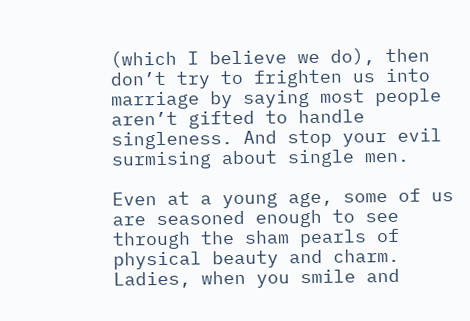(which I believe we do), then don’t try to frighten us into marriage by saying most people aren’t gifted to handle singleness. And stop your evil surmising about single men.

Even at a young age, some of us are seasoned enough to see through the sham pearls of physical beauty and charm. Ladies, when you smile and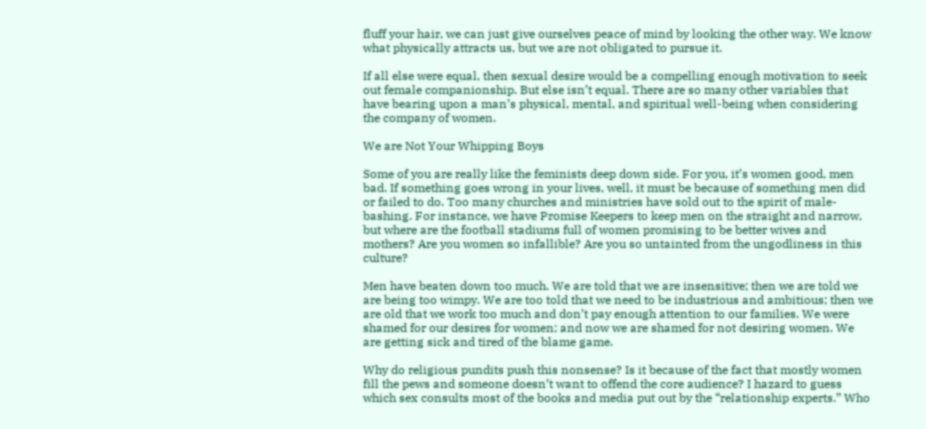fluff your hair, we can just give ourselves peace of mind by looking the other way. We know what physically attracts us, but we are not obligated to pursue it.

If all else were equal, then sexual desire would be a compelling enough motivation to seek out female companionship. But else isn’t equal. There are so many other variables that have bearing upon a man’s physical, mental, and spiritual well-being when considering the company of women.

We are Not Your Whipping Boys

Some of you are really like the feminists deep down side. For you, it’s women good, men bad. If something goes wrong in your lives, well, it must be because of something men did or failed to do. Too many churches and ministries have sold out to the spirit of male-bashing. For instance, we have Promise Keepers to keep men on the straight and narrow, but where are the football stadiums full of women promising to be better wives and mothers? Are you women so infallible? Are you so untainted from the ungodliness in this culture?

Men have beaten down too much. We are told that we are insensitive; then we are told we are being too wimpy. We are too told that we need to be industrious and ambitious; then we are old that we work too much and don’t pay enough attention to our families. We were shamed for our desires for women; and now we are shamed for not desiring women. We are getting sick and tired of the blame game.

Why do religious pundits push this nonsense? Is it because of the fact that mostly women fill the pews and someone doesn’t want to offend the core audience? I hazard to guess which sex consults most of the books and media put out by the “relationship experts.” Who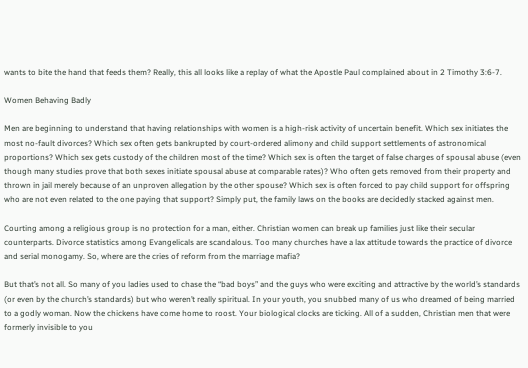wants to bite the hand that feeds them? Really, this all looks like a replay of what the Apostle Paul complained about in 2 Timothy 3:6-7.

Women Behaving Badly

Men are beginning to understand that having relationships with women is a high-risk activity of uncertain benefit. Which sex initiates the most no-fault divorces? Which sex often gets bankrupted by court-ordered alimony and child support settlements of astronomical proportions? Which sex gets custody of the children most of the time? Which sex is often the target of false charges of spousal abuse (even though many studies prove that both sexes initiate spousal abuse at comparable rates)? Who often gets removed from their property and thrown in jail merely because of an unproven allegation by the other spouse? Which sex is often forced to pay child support for offspring who are not even related to the one paying that support? Simply put, the family laws on the books are decidedly stacked against men.

Courting among a religious group is no protection for a man, either. Christian women can break up families just like their secular counterparts. Divorce statistics among Evangelicals are scandalous. Too many churches have a lax attitude towards the practice of divorce and serial monogamy. So, where are the cries of reform from the marriage mafia?

But that’s not all. So many of you ladies used to chase the “bad boys” and the guys who were exciting and attractive by the world’s standards (or even by the church’s standards) but who weren’t really spiritual. In your youth, you snubbed many of us who dreamed of being married to a godly woman. Now the chickens have come home to roost. Your biological clocks are ticking. All of a sudden, Christian men that were formerly invisible to you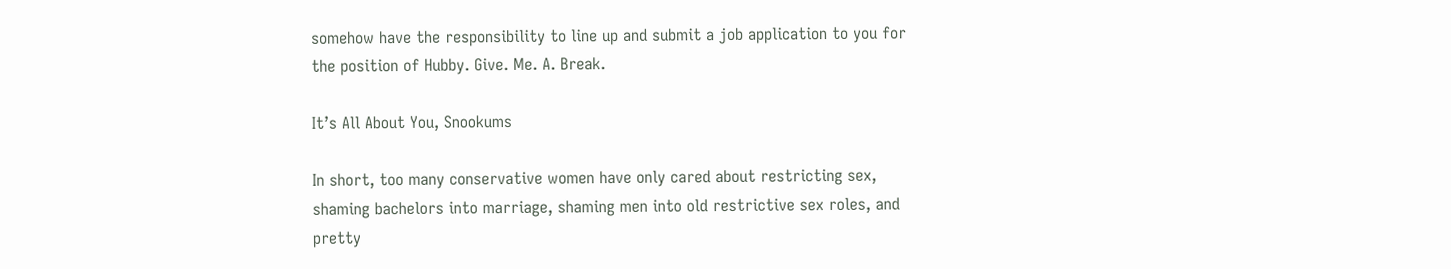somehow have the responsibility to line up and submit a job application to you for the position of Hubby. Give. Me. A. Break.

It’s All About You, Snookums

In short, too many conservative women have only cared about restricting sex, shaming bachelors into marriage, shaming men into old restrictive sex roles, and pretty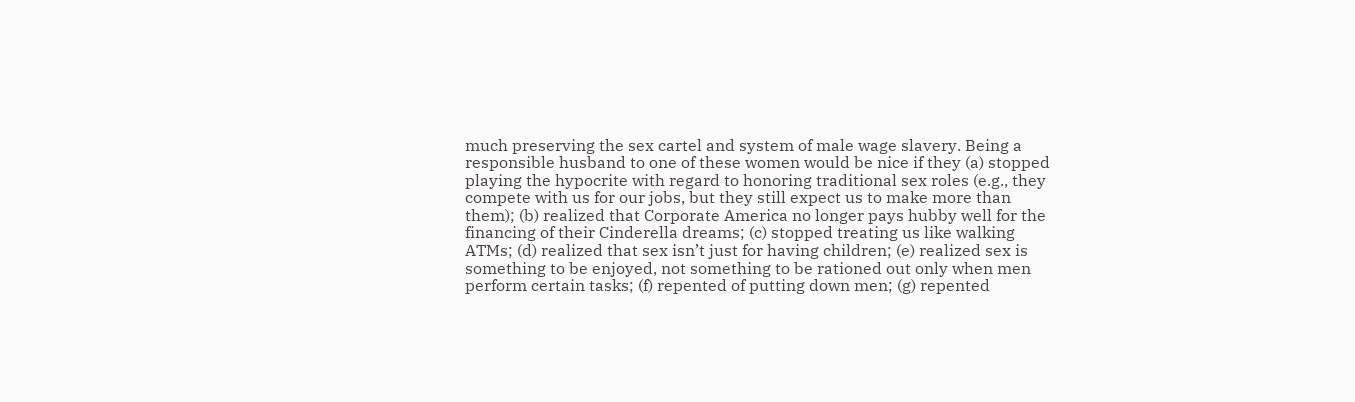much preserving the sex cartel and system of male wage slavery. Being a responsible husband to one of these women would be nice if they (a) stopped playing the hypocrite with regard to honoring traditional sex roles (e.g., they compete with us for our jobs, but they still expect us to make more than them); (b) realized that Corporate America no longer pays hubby well for the financing of their Cinderella dreams; (c) stopped treating us like walking ATMs; (d) realized that sex isn’t just for having children; (e) realized sex is something to be enjoyed, not something to be rationed out only when men perform certain tasks; (f) repented of putting down men; (g) repented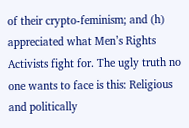of their crypto-feminism; and (h) appreciated what Men’s Rights Activists fight for. The ugly truth no one wants to face is this: Religious and politically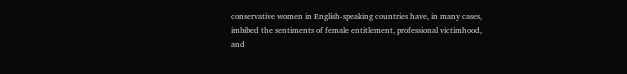conservative women in English-speaking countries have, in many cases, imbibed the sentiments of female entitlement, professional victimhood, and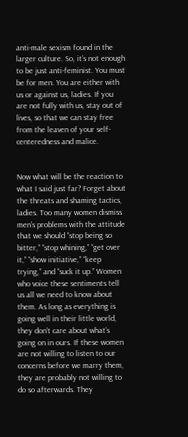anti-male sexism found in the larger culture. So, it’s not enough to be just anti-feminist. You must be for men. You are either with us or against us, ladies. If you are not fully with us, stay out of lives, so that we can stay free from the leaven of your self-centeredness and malice.


Now what will be the reaction to what I said just far? Forget about the threats and shaming tactics, ladies. Too many women dismiss men’s problems with the attitude that we should “stop being so bitter,” “stop whining,” “get over it,” “show initiative,” “keep trying,” and “suck it up.” Women who voice these sentiments tell us all we need to know about them. As long as everything is going well in their little world, they don’t care about what’s going on in ours. If these women are not willing to listen to our concerns before we marry them, they are probably not willing to do so afterwards. They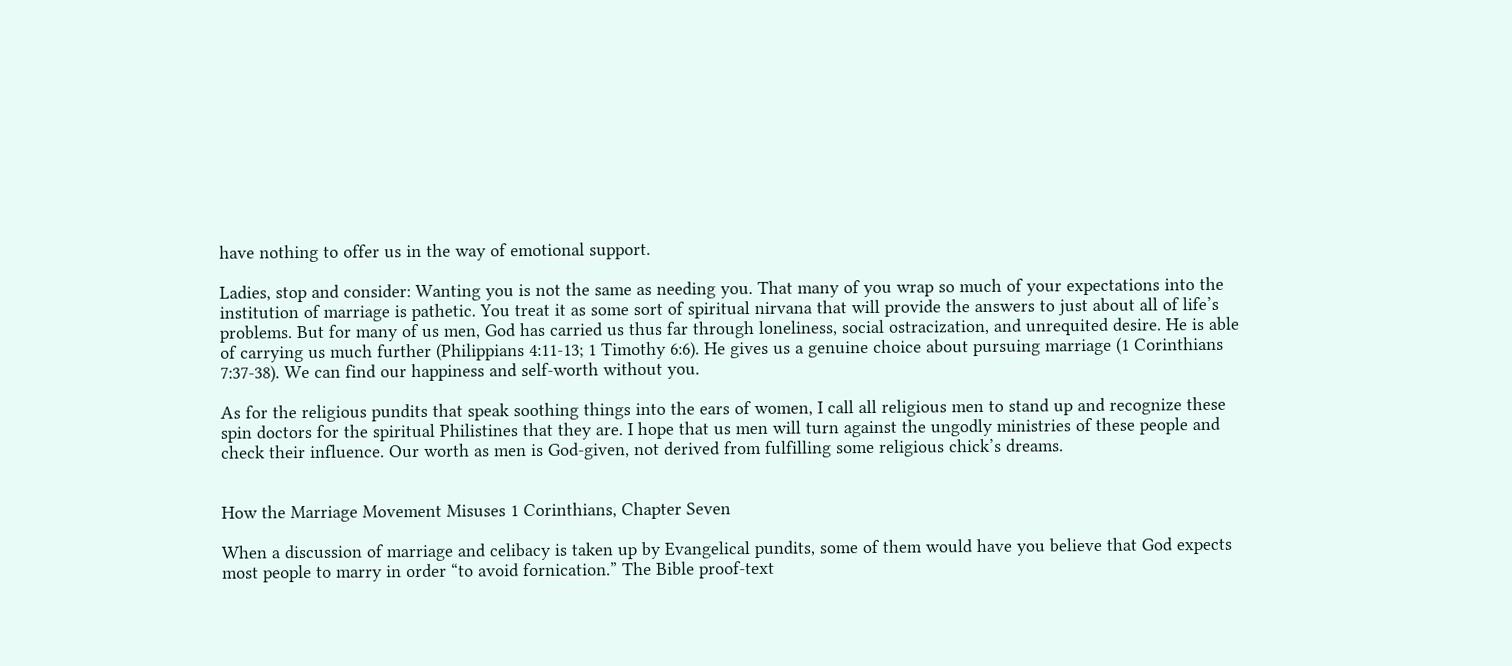have nothing to offer us in the way of emotional support.

Ladies, stop and consider: Wanting you is not the same as needing you. That many of you wrap so much of your expectations into the institution of marriage is pathetic. You treat it as some sort of spiritual nirvana that will provide the answers to just about all of life’s problems. But for many of us men, God has carried us thus far through loneliness, social ostracization, and unrequited desire. He is able of carrying us much further (Philippians 4:11-13; 1 Timothy 6:6). He gives us a genuine choice about pursuing marriage (1 Corinthians 7:37-38). We can find our happiness and self-worth without you.

As for the religious pundits that speak soothing things into the ears of women, I call all religious men to stand up and recognize these spin doctors for the spiritual Philistines that they are. I hope that us men will turn against the ungodly ministries of these people and check their influence. Our worth as men is God-given, not derived from fulfilling some religious chick’s dreams.


How the Marriage Movement Misuses 1 Corinthians, Chapter Seven

When a discussion of marriage and celibacy is taken up by Evangelical pundits, some of them would have you believe that God expects most people to marry in order “to avoid fornication.” The Bible proof-text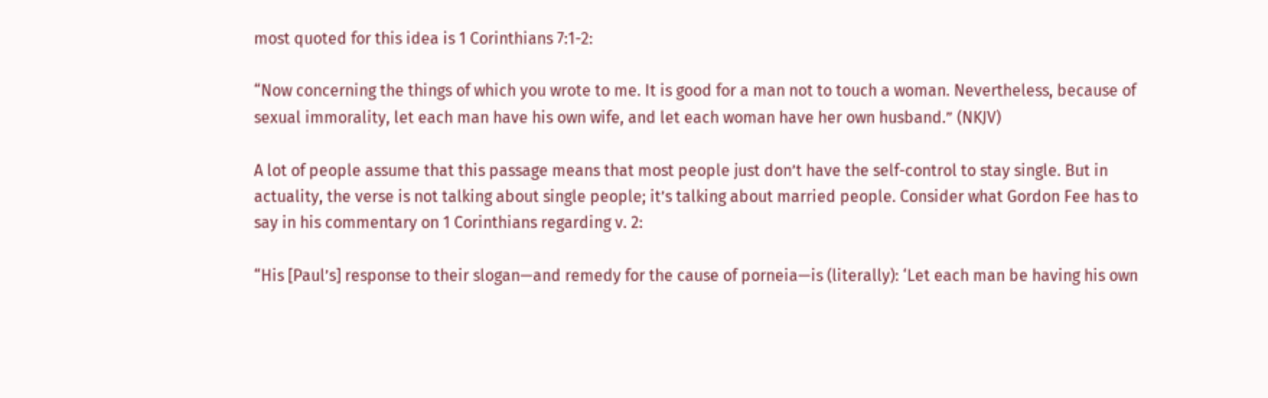most quoted for this idea is 1 Corinthians 7:1-2:

“Now concerning the things of which you wrote to me. It is good for a man not to touch a woman. Nevertheless, because of sexual immorality, let each man have his own wife, and let each woman have her own husband.” (NKJV)

A lot of people assume that this passage means that most people just don’t have the self-control to stay single. But in actuality, the verse is not talking about single people; it’s talking about married people. Consider what Gordon Fee has to say in his commentary on 1 Corinthians regarding v. 2:

“His [Paul’s] response to their slogan—and remedy for the cause of porneia—is (literally): ‘Let each man be having his own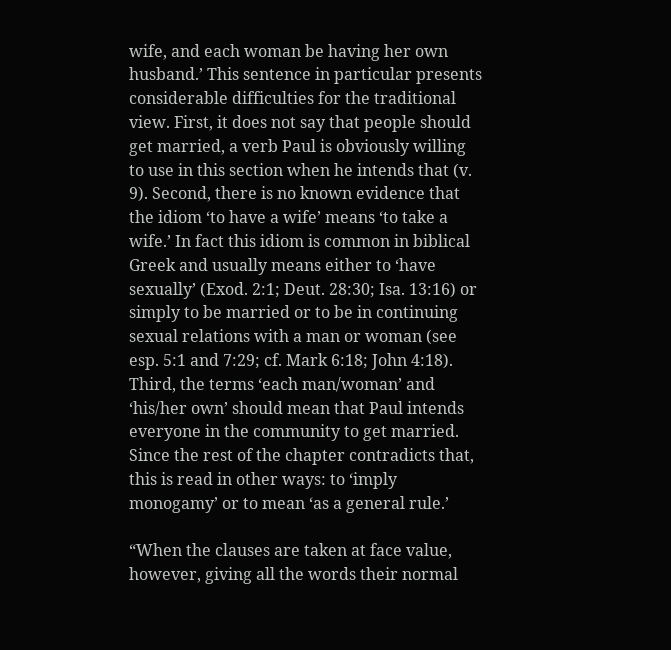wife, and each woman be having her own husband.’ This sentence in particular presents considerable difficulties for the traditional view. First, it does not say that people should get married, a verb Paul is obviously willing to use in this section when he intends that (v. 9). Second, there is no known evidence that the idiom ‘to have a wife’ means ‘to take a wife.’ In fact this idiom is common in biblical Greek and usually means either to ‘have sexually’ (Exod. 2:1; Deut. 28:30; Isa. 13:16) or simply to be married or to be in continuing sexual relations with a man or woman (see esp. 5:1 and 7:29; cf. Mark 6:18; John 4:18). Third, the terms ‘each man/woman’ and ‘his/her own’ should mean that Paul intends everyone in the community to get married. Since the rest of the chapter contradicts that, this is read in other ways: to ‘imply monogamy’ or to mean ‘as a general rule.’

“When the clauses are taken at face value, however, giving all the words their normal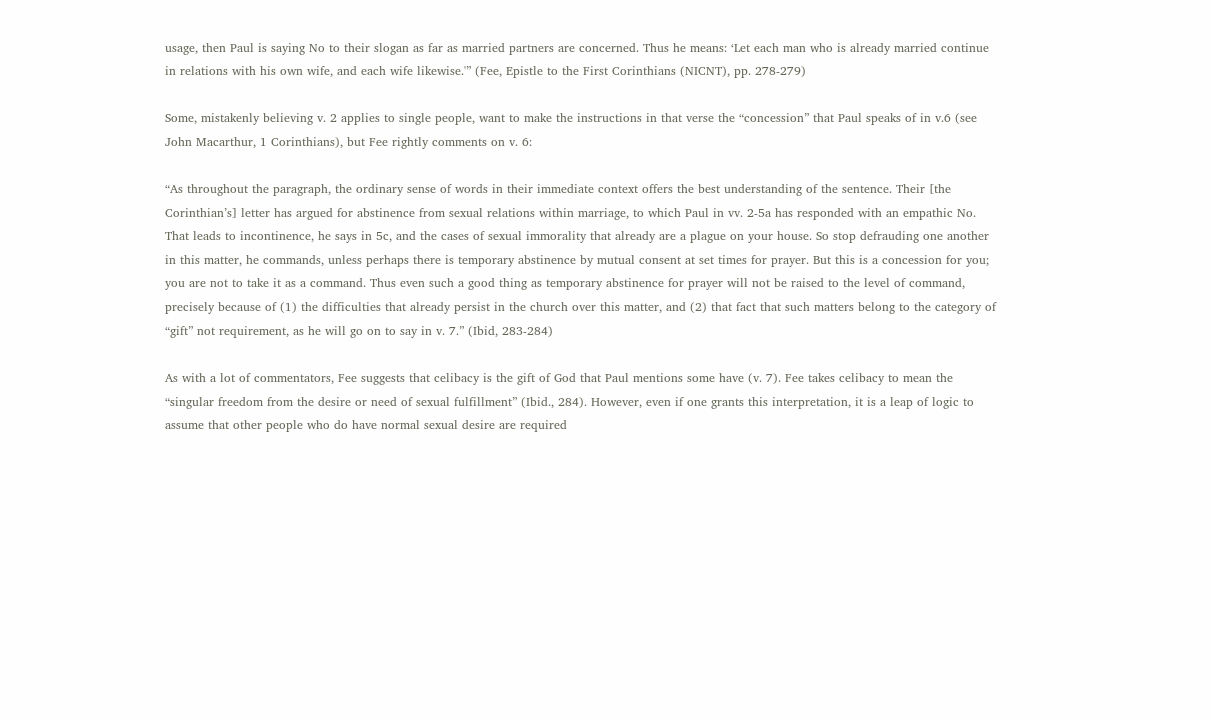usage, then Paul is saying No to their slogan as far as married partners are concerned. Thus he means: ‘Let each man who is already married continue in relations with his own wife, and each wife likewise.'” (Fee, Epistle to the First Corinthians (NICNT), pp. 278-279)

Some, mistakenly believing v. 2 applies to single people, want to make the instructions in that verse the “concession” that Paul speaks of in v.6 (see John Macarthur, 1 Corinthians), but Fee rightly comments on v. 6:

“As throughout the paragraph, the ordinary sense of words in their immediate context offers the best understanding of the sentence. Their [the Corinthian’s] letter has argued for abstinence from sexual relations within marriage, to which Paul in vv. 2-5a has responded with an empathic No. That leads to incontinence, he says in 5c, and the cases of sexual immorality that already are a plague on your house. So stop defrauding one another in this matter, he commands, unless perhaps there is temporary abstinence by mutual consent at set times for prayer. But this is a concession for you; you are not to take it as a command. Thus even such a good thing as temporary abstinence for prayer will not be raised to the level of command, precisely because of (1) the difficulties that already persist in the church over this matter, and (2) that fact that such matters belong to the category of “gift” not requirement, as he will go on to say in v. 7.” (Ibid, 283-284)

As with a lot of commentators, Fee suggests that celibacy is the gift of God that Paul mentions some have (v. 7). Fee takes celibacy to mean the “singular freedom from the desire or need of sexual fulfillment” (Ibid., 284). However, even if one grants this interpretation, it is a leap of logic to assume that other people who do have normal sexual desire are required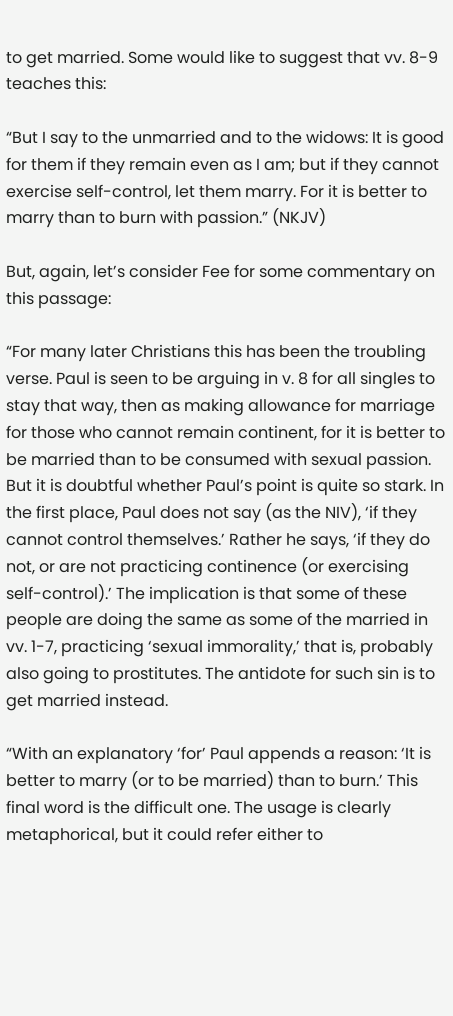to get married. Some would like to suggest that vv. 8-9 teaches this:

“But I say to the unmarried and to the widows: It is good for them if they remain even as I am; but if they cannot exercise self-control, let them marry. For it is better to marry than to burn with passion.” (NKJV)

But, again, let’s consider Fee for some commentary on this passage:

“For many later Christians this has been the troubling verse. Paul is seen to be arguing in v. 8 for all singles to stay that way, then as making allowance for marriage for those who cannot remain continent, for it is better to be married than to be consumed with sexual passion. But it is doubtful whether Paul’s point is quite so stark. In the first place, Paul does not say (as the NIV), ‘if they cannot control themselves.’ Rather he says, ‘if they do not, or are not practicing continence (or exercising self-control).’ The implication is that some of these people are doing the same as some of the married in vv. 1-7, practicing ‘sexual immorality,’ that is, probably also going to prostitutes. The antidote for such sin is to get married instead.

“With an explanatory ‘for’ Paul appends a reason: ‘It is better to marry (or to be married) than to burn.’ This final word is the difficult one. The usage is clearly metaphorical, but it could refer either to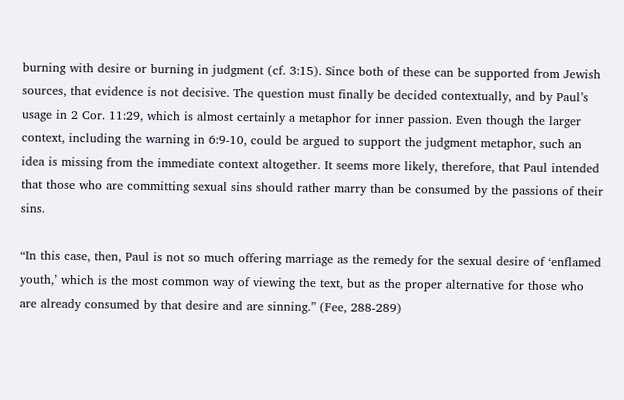burning with desire or burning in judgment (cf. 3:15). Since both of these can be supported from Jewish sources, that evidence is not decisive. The question must finally be decided contextually, and by Paul’s usage in 2 Cor. 11:29, which is almost certainly a metaphor for inner passion. Even though the larger context, including the warning in 6:9-10, could be argued to support the judgment metaphor, such an idea is missing from the immediate context altogether. It seems more likely, therefore, that Paul intended that those who are committing sexual sins should rather marry than be consumed by the passions of their sins.

“In this case, then, Paul is not so much offering marriage as the remedy for the sexual desire of ‘enflamed youth,’ which is the most common way of viewing the text, but as the proper alternative for those who are already consumed by that desire and are sinning.” (Fee, 288-289)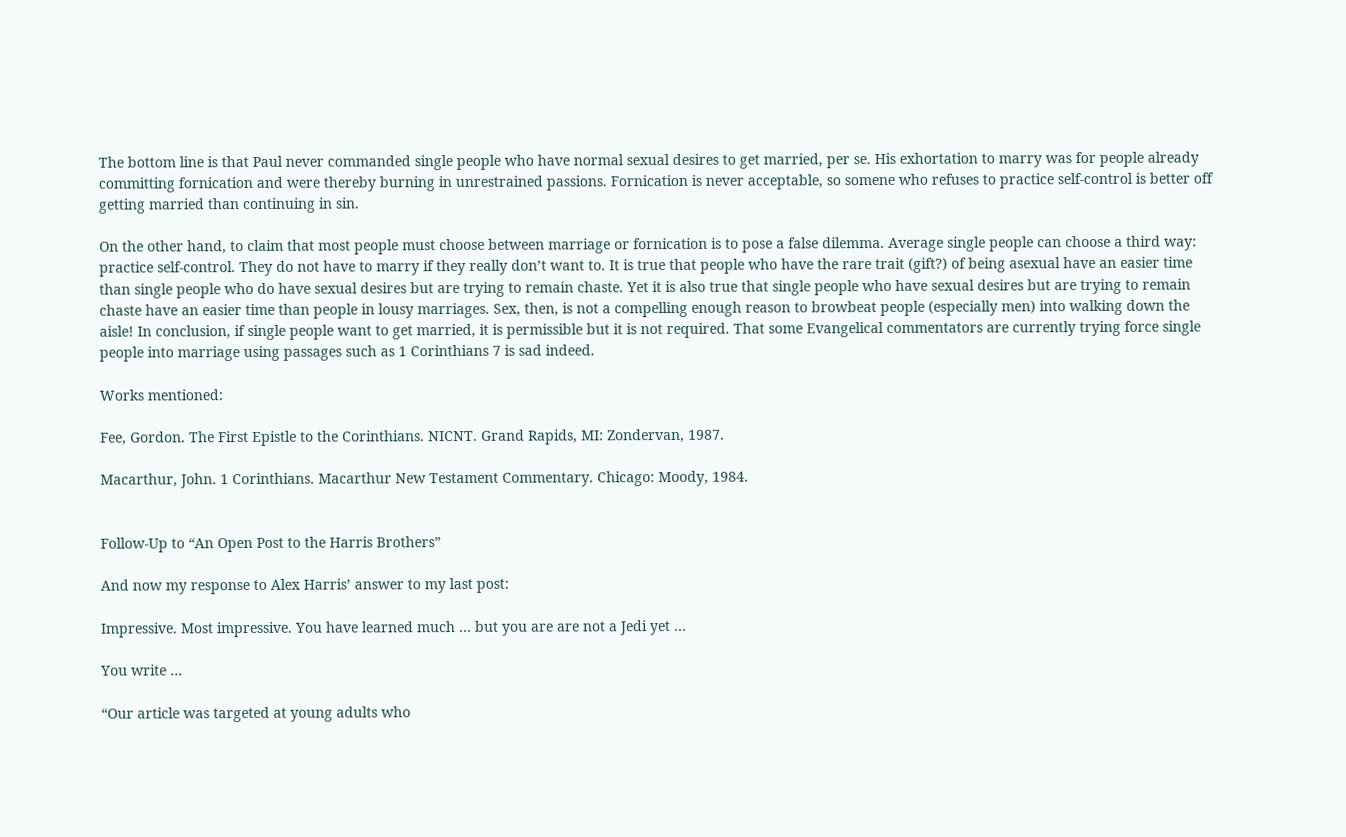The bottom line is that Paul never commanded single people who have normal sexual desires to get married, per se. His exhortation to marry was for people already committing fornication and were thereby burning in unrestrained passions. Fornication is never acceptable, so somene who refuses to practice self-control is better off getting married than continuing in sin.

On the other hand, to claim that most people must choose between marriage or fornication is to pose a false dilemma. Average single people can choose a third way: practice self-control. They do not have to marry if they really don’t want to. It is true that people who have the rare trait (gift?) of being asexual have an easier time than single people who do have sexual desires but are trying to remain chaste. Yet it is also true that single people who have sexual desires but are trying to remain chaste have an easier time than people in lousy marriages. Sex, then, is not a compelling enough reason to browbeat people (especially men) into walking down the aisle! In conclusion, if single people want to get married, it is permissible but it is not required. That some Evangelical commentators are currently trying force single people into marriage using passages such as 1 Corinthians 7 is sad indeed.

Works mentioned:

Fee, Gordon. The First Epistle to the Corinthians. NICNT. Grand Rapids, MI: Zondervan, 1987.

Macarthur, John. 1 Corinthians. Macarthur New Testament Commentary. Chicago: Moody, 1984.


Follow-Up to “An Open Post to the Harris Brothers”

And now my response to Alex Harris’ answer to my last post:

Impressive. Most impressive. You have learned much … but you are are not a Jedi yet …

You write …

“Our article was targeted at young adults who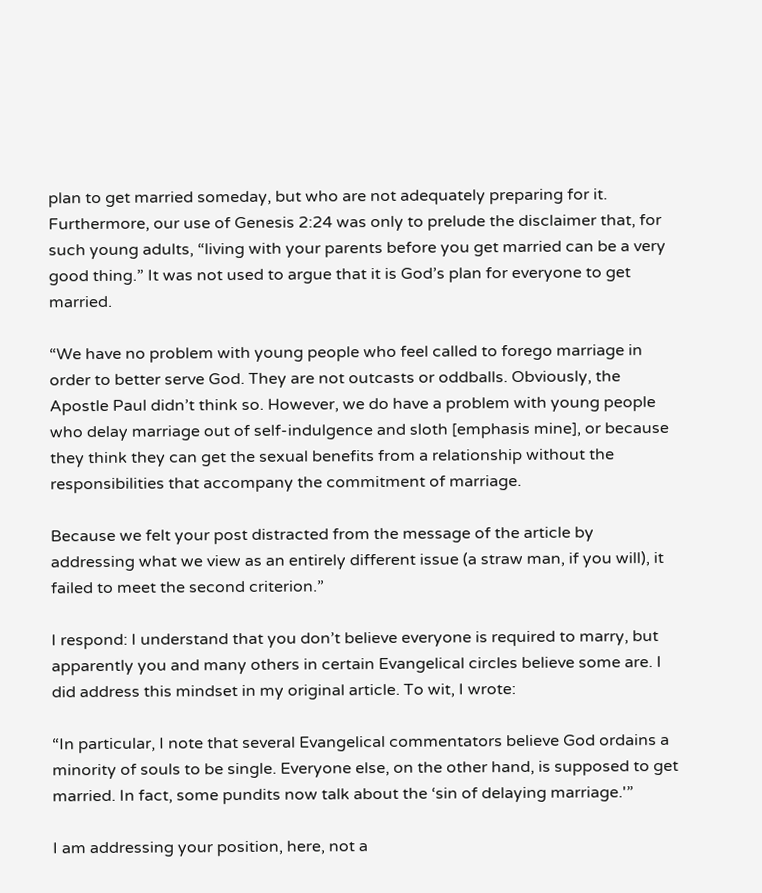plan to get married someday, but who are not adequately preparing for it. Furthermore, our use of Genesis 2:24 was only to prelude the disclaimer that, for such young adults, “living with your parents before you get married can be a very good thing.” It was not used to argue that it is God’s plan for everyone to get married.

“We have no problem with young people who feel called to forego marriage in order to better serve God. They are not outcasts or oddballs. Obviously, the Apostle Paul didn’t think so. However, we do have a problem with young people who delay marriage out of self-indulgence and sloth [emphasis mine], or because they think they can get the sexual benefits from a relationship without the responsibilities that accompany the commitment of marriage.

Because we felt your post distracted from the message of the article by addressing what we view as an entirely different issue (a straw man, if you will), it failed to meet the second criterion.”

I respond: I understand that you don’t believe everyone is required to marry, but apparently you and many others in certain Evangelical circles believe some are. I did address this mindset in my original article. To wit, I wrote:

“In particular, I note that several Evangelical commentators believe God ordains a minority of souls to be single. Everyone else, on the other hand, is supposed to get married. In fact, some pundits now talk about the ‘sin of delaying marriage.'”

I am addressing your position, here, not a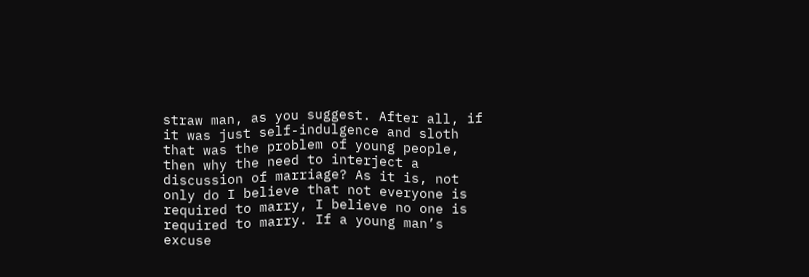straw man, as you suggest. After all, if it was just self-indulgence and sloth that was the problem of young people, then why the need to interject a discussion of marriage? As it is, not only do I believe that not everyone is required to marry, I believe no one is required to marry. If a young man’s excuse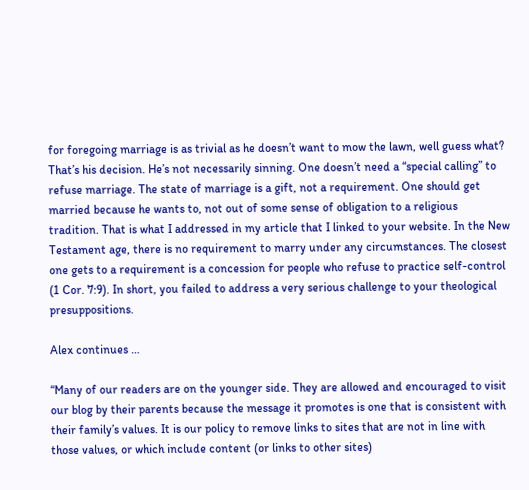for foregoing marriage is as trivial as he doesn’t want to mow the lawn, well guess what? That’s his decision. He’s not necessarily sinning. One doesn’t need a “special calling” to refuse marriage. The state of marriage is a gift, not a requirement. One should get married because he wants to, not out of some sense of obligation to a religious tradition. That is what I addressed in my article that I linked to your website. In the New Testament age, there is no requirement to marry under any circumstances. The closest one gets to a requirement is a concession for people who refuse to practice self-control (1 Cor. 7:9). In short, you failed to address a very serious challenge to your theological presuppositions.

Alex continues …

“Many of our readers are on the younger side. They are allowed and encouraged to visit our blog by their parents because the message it promotes is one that is consistent with their family’s values. It is our policy to remove links to sites that are not in line with those values, or which include content (or links to other sites)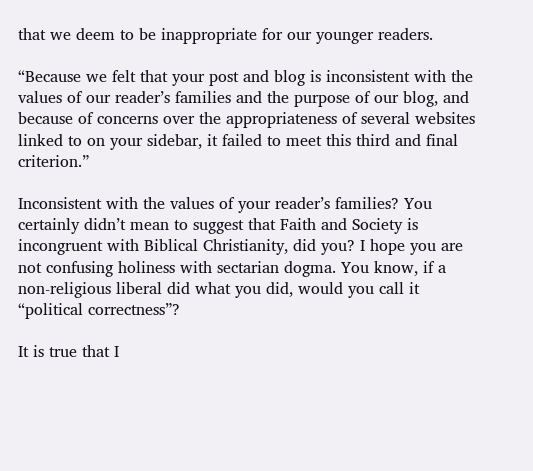that we deem to be inappropriate for our younger readers.

“Because we felt that your post and blog is inconsistent with the values of our reader’s families and the purpose of our blog, and because of concerns over the appropriateness of several websites linked to on your sidebar, it failed to meet this third and final criterion.”

Inconsistent with the values of your reader’s families? You certainly didn’t mean to suggest that Faith and Society is incongruent with Biblical Christianity, did you? I hope you are not confusing holiness with sectarian dogma. You know, if a non-religious liberal did what you did, would you call it “political correctness”?

It is true that I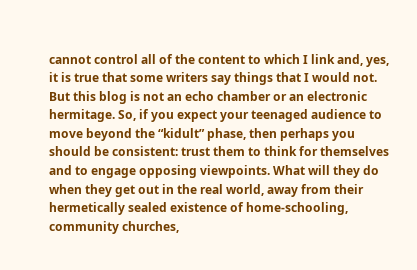cannot control all of the content to which I link and, yes, it is true that some writers say things that I would not. But this blog is not an echo chamber or an electronic hermitage. So, if you expect your teenaged audience to move beyond the “kidult” phase, then perhaps you should be consistent: trust them to think for themselves and to engage opposing viewpoints. What will they do when they get out in the real world, away from their hermetically sealed existence of home-schooling, community churches,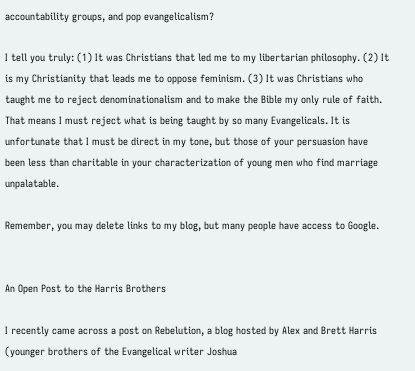accountability groups, and pop evangelicalism?

I tell you truly: (1) It was Christians that led me to my libertarian philosophy. (2) It is my Christianity that leads me to oppose feminism. (3) It was Christians who taught me to reject denominationalism and to make the Bible my only rule of faith. That means I must reject what is being taught by so many Evangelicals. It is unfortunate that I must be direct in my tone, but those of your persuasion have been less than charitable in your characterization of young men who find marriage unpalatable.

Remember, you may delete links to my blog, but many people have access to Google.


An Open Post to the Harris Brothers

I recently came across a post on Rebelution, a blog hosted by Alex and Brett Harris (younger brothers of the Evangelical writer Joshua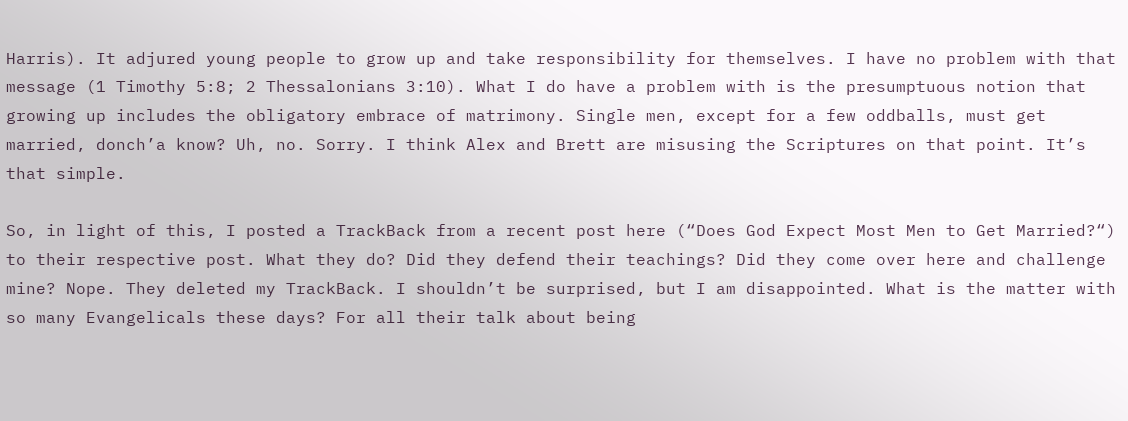Harris). It adjured young people to grow up and take responsibility for themselves. I have no problem with that message (1 Timothy 5:8; 2 Thessalonians 3:10). What I do have a problem with is the presumptuous notion that growing up includes the obligatory embrace of matrimony. Single men, except for a few oddballs, must get married, donch’a know? Uh, no. Sorry. I think Alex and Brett are misusing the Scriptures on that point. It’s that simple.

So, in light of this, I posted a TrackBack from a recent post here (“Does God Expect Most Men to Get Married?“) to their respective post. What they do? Did they defend their teachings? Did they come over here and challenge mine? Nope. They deleted my TrackBack. I shouldn’t be surprised, but I am disappointed. What is the matter with so many Evangelicals these days? For all their talk about being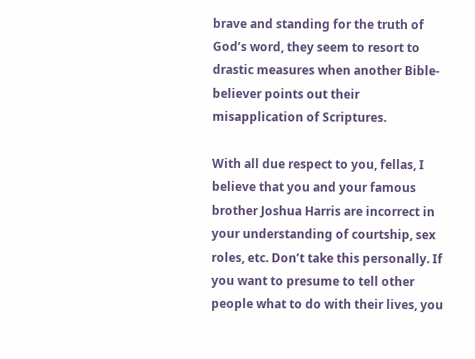brave and standing for the truth of God’s word, they seem to resort to drastic measures when another Bible-believer points out their misapplication of Scriptures.

With all due respect to you, fellas, I believe that you and your famous brother Joshua Harris are incorrect in your understanding of courtship, sex roles, etc. Don’t take this personally. If you want to presume to tell other people what to do with their lives, you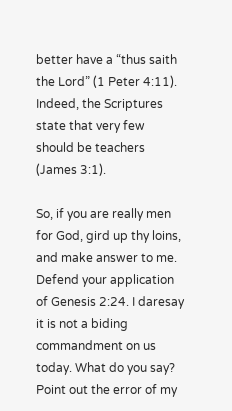better have a “thus saith the Lord” (1 Peter 4:11). Indeed, the Scriptures state that very few should be teachers (James 3:1).

So, if you are really men for God, gird up thy loins, and make answer to me. Defend your application of Genesis 2:24. I daresay it is not a biding commandment on us today. What do you say? Point out the error of my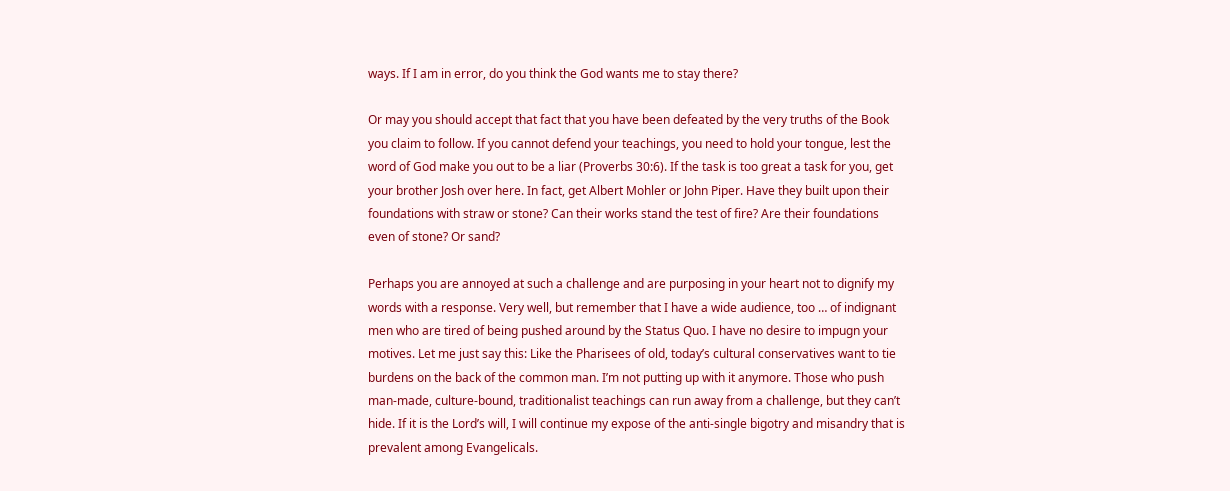ways. If I am in error, do you think the God wants me to stay there?

Or may you should accept that fact that you have been defeated by the very truths of the Book you claim to follow. If you cannot defend your teachings, you need to hold your tongue, lest the word of God make you out to be a liar (Proverbs 30:6). If the task is too great a task for you, get your brother Josh over here. In fact, get Albert Mohler or John Piper. Have they built upon their foundations with straw or stone? Can their works stand the test of fire? Are their foundations even of stone? Or sand?

Perhaps you are annoyed at such a challenge and are purposing in your heart not to dignify my words with a response. Very well, but remember that I have a wide audience, too … of indignant men who are tired of being pushed around by the Status Quo. I have no desire to impugn your motives. Let me just say this: Like the Pharisees of old, today’s cultural conservatives want to tie burdens on the back of the common man. I’m not putting up with it anymore. Those who push man-made, culture-bound, traditionalist teachings can run away from a challenge, but they can’t hide. If it is the Lord’s will, I will continue my expose of the anti-single bigotry and misandry that is prevalent among Evangelicals.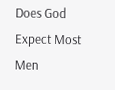Does God Expect Most Men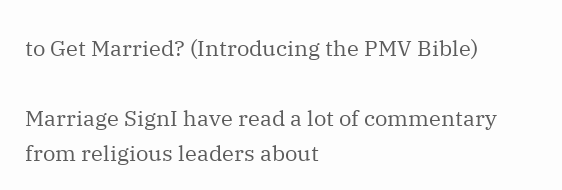to Get Married? (Introducing the PMV Bible)

Marriage SignI have read a lot of commentary from religious leaders about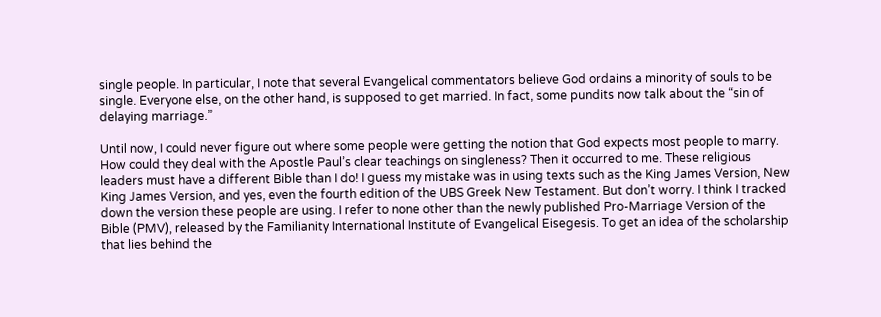single people. In particular, I note that several Evangelical commentators believe God ordains a minority of souls to be single. Everyone else, on the other hand, is supposed to get married. In fact, some pundits now talk about the “sin of delaying marriage.”

Until now, I could never figure out where some people were getting the notion that God expects most people to marry. How could they deal with the Apostle Paul’s clear teachings on singleness? Then it occurred to me. These religious leaders must have a different Bible than I do! I guess my mistake was in using texts such as the King James Version, New King James Version, and yes, even the fourth edition of the UBS Greek New Testament. But don’t worry. I think I tracked down the version these people are using. I refer to none other than the newly published Pro-Marriage Version of the Bible (PMV), released by the Familianity International Institute of Evangelical Eisegesis. To get an idea of the scholarship that lies behind the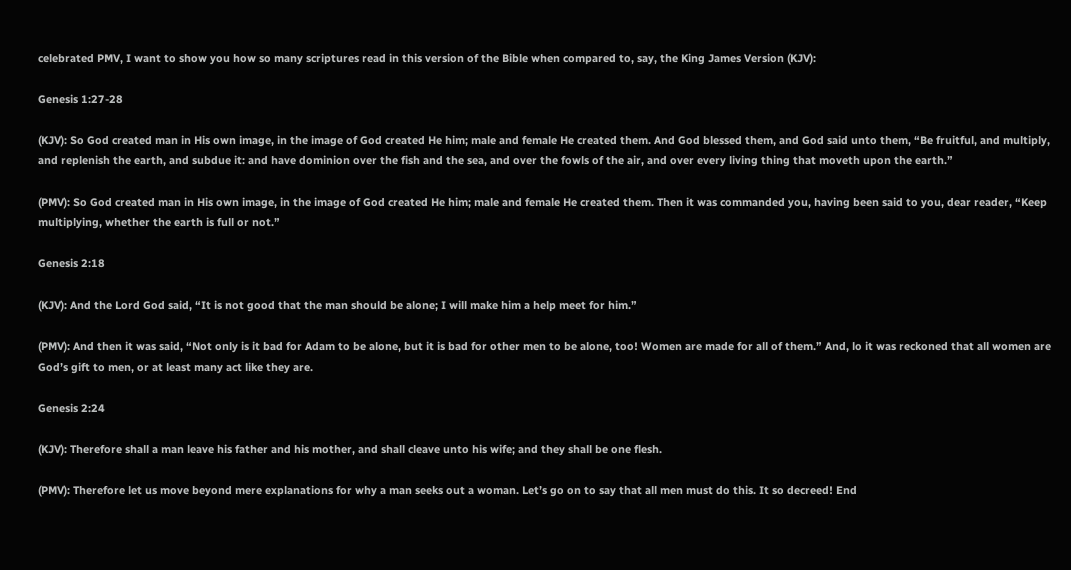celebrated PMV, I want to show you how so many scriptures read in this version of the Bible when compared to, say, the King James Version (KJV):

Genesis 1:27-28

(KJV): So God created man in His own image, in the image of God created He him; male and female He created them. And God blessed them, and God said unto them, “Be fruitful, and multiply, and replenish the earth, and subdue it: and have dominion over the fish and the sea, and over the fowls of the air, and over every living thing that moveth upon the earth.”

(PMV): So God created man in His own image, in the image of God created He him; male and female He created them. Then it was commanded you, having been said to you, dear reader, “Keep multiplying, whether the earth is full or not.”

Genesis 2:18

(KJV): And the Lord God said, “It is not good that the man should be alone; I will make him a help meet for him.”

(PMV): And then it was said, “Not only is it bad for Adam to be alone, but it is bad for other men to be alone, too! Women are made for all of them.” And, lo it was reckoned that all women are God’s gift to men, or at least many act like they are.

Genesis 2:24

(KJV): Therefore shall a man leave his father and his mother, and shall cleave unto his wife; and they shall be one flesh.

(PMV): Therefore let us move beyond mere explanations for why a man seeks out a woman. Let’s go on to say that all men must do this. It so decreed! End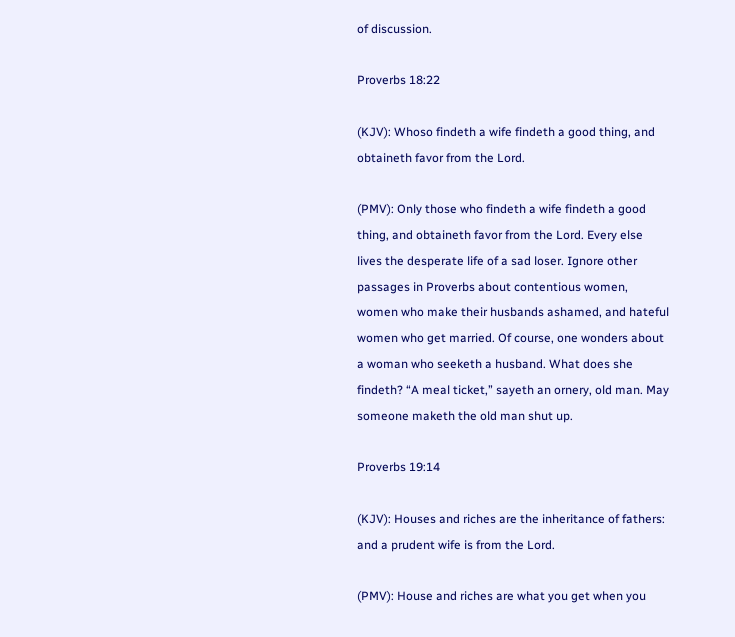of discussion.

Proverbs 18:22

(KJV): Whoso findeth a wife findeth a good thing, and obtaineth favor from the Lord.

(PMV): Only those who findeth a wife findeth a good thing, and obtaineth favor from the Lord. Every else lives the desperate life of a sad loser. Ignore other passages in Proverbs about contentious women, women who make their husbands ashamed, and hateful women who get married. Of course, one wonders about a woman who seeketh a husband. What does she findeth? “A meal ticket,” sayeth an ornery, old man. May someone maketh the old man shut up.

Proverbs 19:14

(KJV): Houses and riches are the inheritance of fathers: and a prudent wife is from the Lord.

(PMV): House and riches are what you get when you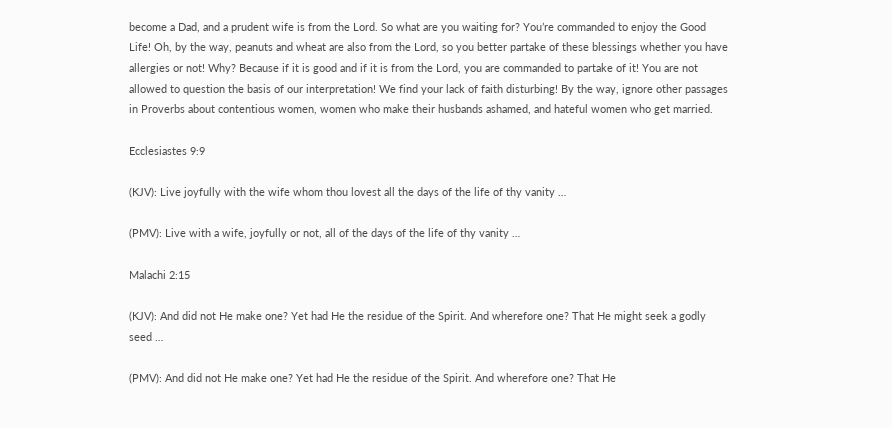become a Dad, and a prudent wife is from the Lord. So what are you waiting for? You’re commanded to enjoy the Good Life! Oh, by the way, peanuts and wheat are also from the Lord, so you better partake of these blessings whether you have allergies or not! Why? Because if it is good and if it is from the Lord, you are commanded to partake of it! You are not allowed to question the basis of our interpretation! We find your lack of faith disturbing! By the way, ignore other passages in Proverbs about contentious women, women who make their husbands ashamed, and hateful women who get married.

Ecclesiastes 9:9

(KJV): Live joyfully with the wife whom thou lovest all the days of the life of thy vanity …

(PMV): Live with a wife, joyfully or not, all of the days of the life of thy vanity …

Malachi 2:15

(KJV): And did not He make one? Yet had He the residue of the Spirit. And wherefore one? That He might seek a godly seed …

(PMV): And did not He make one? Yet had He the residue of the Spirit. And wherefore one? That He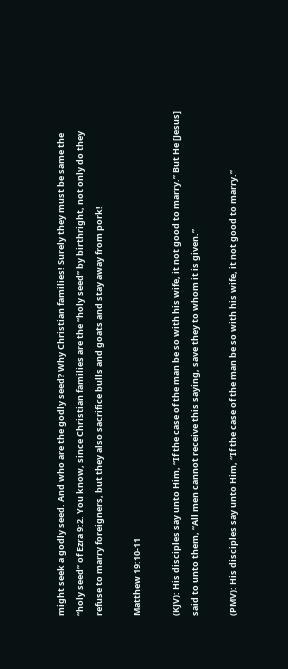might seek a godly seed. And who are the godly seed? Why Christian families! Surely they must be same the “holy seed” of Ezra 9:2. You know, since Christian families are the “holy seed” by birthright, not only do they refuse to marry foreigners, but they also sacrifice bulls and goats and stay away from pork!

Matthew 19:10-11

(KJV): His disciples say unto Him, “If the case of the man be so with his wife, it not good to marry.” But He [Jesus] said to unto them, “All men cannot receive this saying, save they to whom it is given.”

(PMV): His disciples say unto Him, “If the case of the man be so with his wife, it not good to marry.”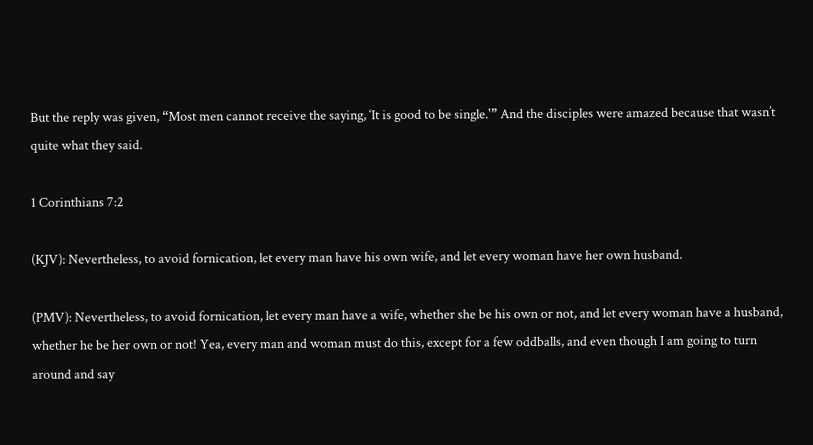But the reply was given, “Most men cannot receive the saying, ‘It is good to be single.'” And the disciples were amazed because that wasn’t quite what they said.

1 Corinthians 7:2

(KJV): Nevertheless, to avoid fornication, let every man have his own wife, and let every woman have her own husband.

(PMV): Nevertheless, to avoid fornication, let every man have a wife, whether she be his own or not, and let every woman have a husband, whether he be her own or not! Yea, every man and woman must do this, except for a few oddballs, and even though I am going to turn around and say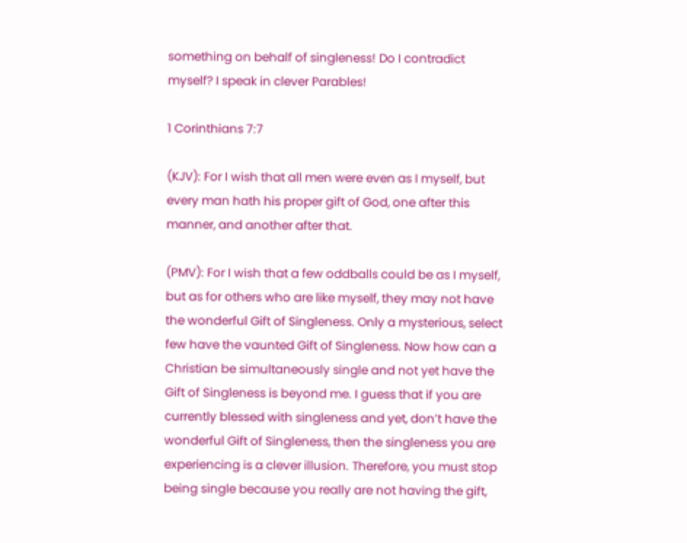something on behalf of singleness! Do I contradict myself? I speak in clever Parables!

1 Corinthians 7:7

(KJV): For I wish that all men were even as I myself, but every man hath his proper gift of God, one after this manner, and another after that.

(PMV): For I wish that a few oddballs could be as I myself, but as for others who are like myself, they may not have the wonderful Gift of Singleness. Only a mysterious, select few have the vaunted Gift of Singleness. Now how can a Christian be simultaneously single and not yet have the Gift of Singleness is beyond me. I guess that if you are currently blessed with singleness and yet, don’t have the wonderful Gift of Singleness, then the singleness you are experiencing is a clever illusion. Therefore, you must stop being single because you really are not having the gift,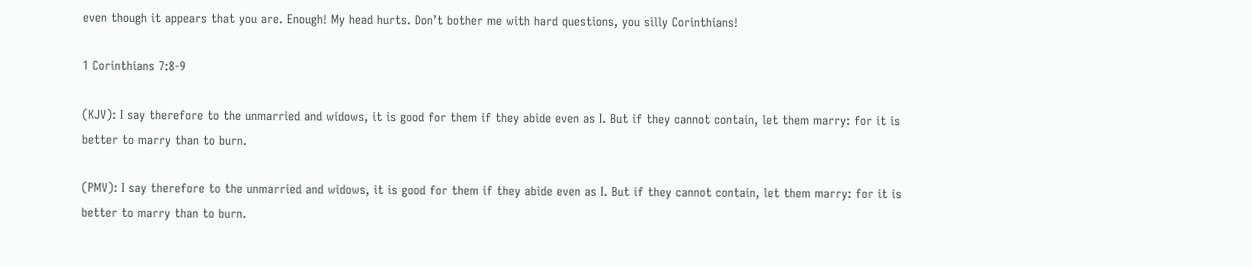even though it appears that you are. Enough! My head hurts. Don’t bother me with hard questions, you silly Corinthians!

1 Corinthians 7:8-9

(KJV): I say therefore to the unmarried and widows, it is good for them if they abide even as I. But if they cannot contain, let them marry: for it is better to marry than to burn.

(PMV): I say therefore to the unmarried and widows, it is good for them if they abide even as I. But if they cannot contain, let them marry: for it is better to marry than to burn.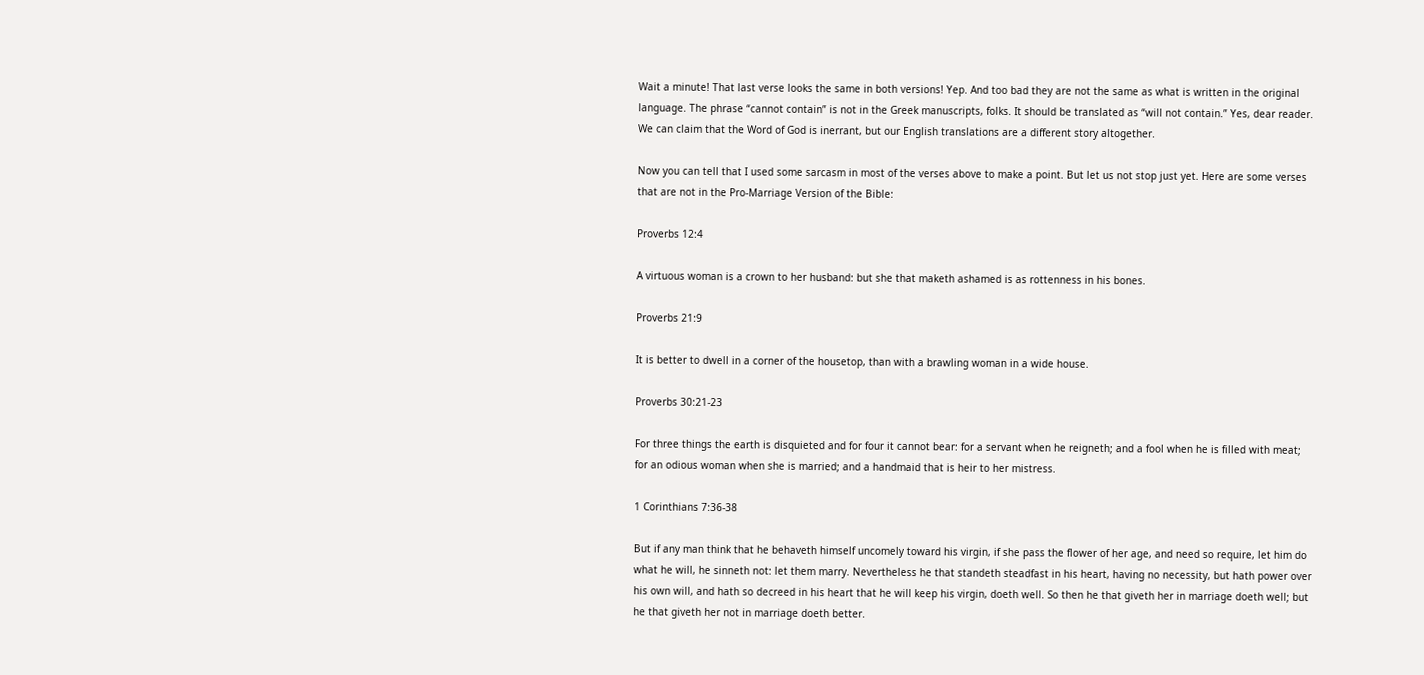Wait a minute! That last verse looks the same in both versions! Yep. And too bad they are not the same as what is written in the original language. The phrase “cannot contain” is not in the Greek manuscripts, folks. It should be translated as “will not contain.” Yes, dear reader. We can claim that the Word of God is inerrant, but our English translations are a different story altogether.

Now you can tell that I used some sarcasm in most of the verses above to make a point. But let us not stop just yet. Here are some verses that are not in the Pro-Marriage Version of the Bible:

Proverbs 12:4

A virtuous woman is a crown to her husband: but she that maketh ashamed is as rottenness in his bones.

Proverbs 21:9

It is better to dwell in a corner of the housetop, than with a brawling woman in a wide house.

Proverbs 30:21-23

For three things the earth is disquieted and for four it cannot bear: for a servant when he reigneth; and a fool when he is filled with meat; for an odious woman when she is married; and a handmaid that is heir to her mistress.

1 Corinthians 7:36-38

But if any man think that he behaveth himself uncomely toward his virgin, if she pass the flower of her age, and need so require, let him do what he will, he sinneth not: let them marry. Nevertheless he that standeth steadfast in his heart, having no necessity, but hath power over his own will, and hath so decreed in his heart that he will keep his virgin, doeth well. So then he that giveth her in marriage doeth well; but he that giveth her not in marriage doeth better.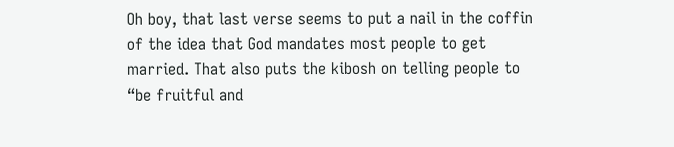Oh boy, that last verse seems to put a nail in the coffin of the idea that God mandates most people to get married. That also puts the kibosh on telling people to “be fruitful and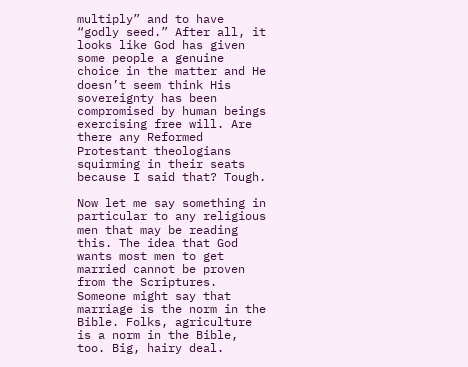multiply” and to have “godly seed.” After all, it looks like God has given some people a genuine choice in the matter and He doesn’t seem think His sovereignty has been compromised by human beings exercising free will. Are there any Reformed Protestant theologians squirming in their seats because I said that? Tough.

Now let me say something in particular to any religious men that may be reading this. The idea that God wants most men to get married cannot be proven from the Scriptures. Someone might say that marriage is the norm in the Bible. Folks, agriculture is a norm in the Bible, too. Big, hairy deal.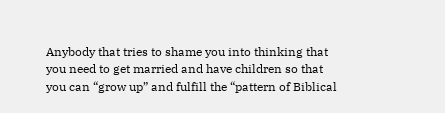Anybody that tries to shame you into thinking that you need to get married and have children so that you can “grow up” and fulfill the “pattern of Biblical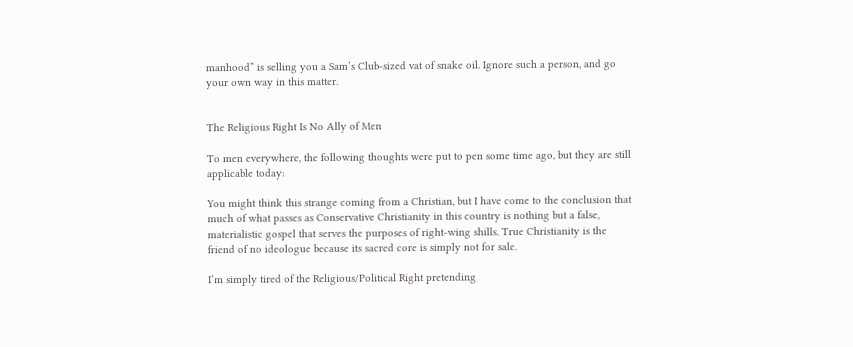manhood” is selling you a Sam’s Club-sized vat of snake oil. Ignore such a person, and go your own way in this matter.


The Religious Right Is No Ally of Men

To men everywhere, the following thoughts were put to pen some time ago, but they are still applicable today:

You might think this strange coming from a Christian, but I have come to the conclusion that much of what passes as Conservative Christianity in this country is nothing but a false, materialistic gospel that serves the purposes of right-wing shills. True Christianity is the friend of no ideologue because its sacred core is simply not for sale.

I’m simply tired of the Religious/Political Right pretending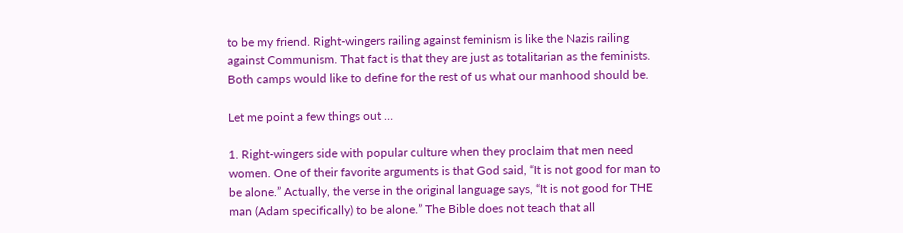to be my friend. Right-wingers railing against feminism is like the Nazis railing against Communism. That fact is that they are just as totalitarian as the feminists. Both camps would like to define for the rest of us what our manhood should be.

Let me point a few things out …

1. Right-wingers side with popular culture when they proclaim that men need women. One of their favorite arguments is that God said, “It is not good for man to be alone.” Actually, the verse in the original language says, “It is not good for THE man (Adam specifically) to be alone.” The Bible does not teach that all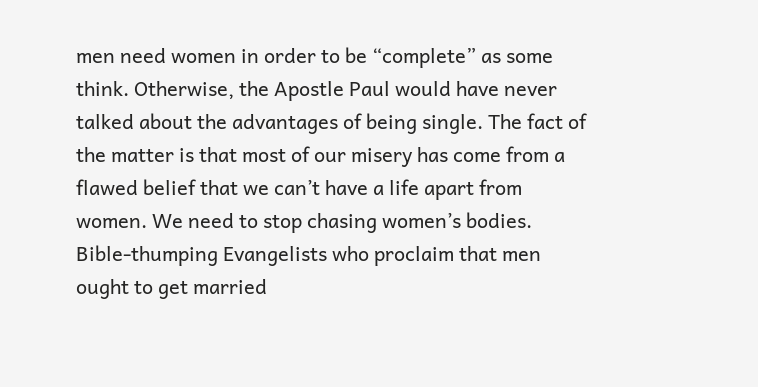men need women in order to be “complete” as some think. Otherwise, the Apostle Paul would have never talked about the advantages of being single. The fact of the matter is that most of our misery has come from a flawed belief that we can’t have a life apart from women. We need to stop chasing women’s bodies. Bible-thumping Evangelists who proclaim that men ought to get married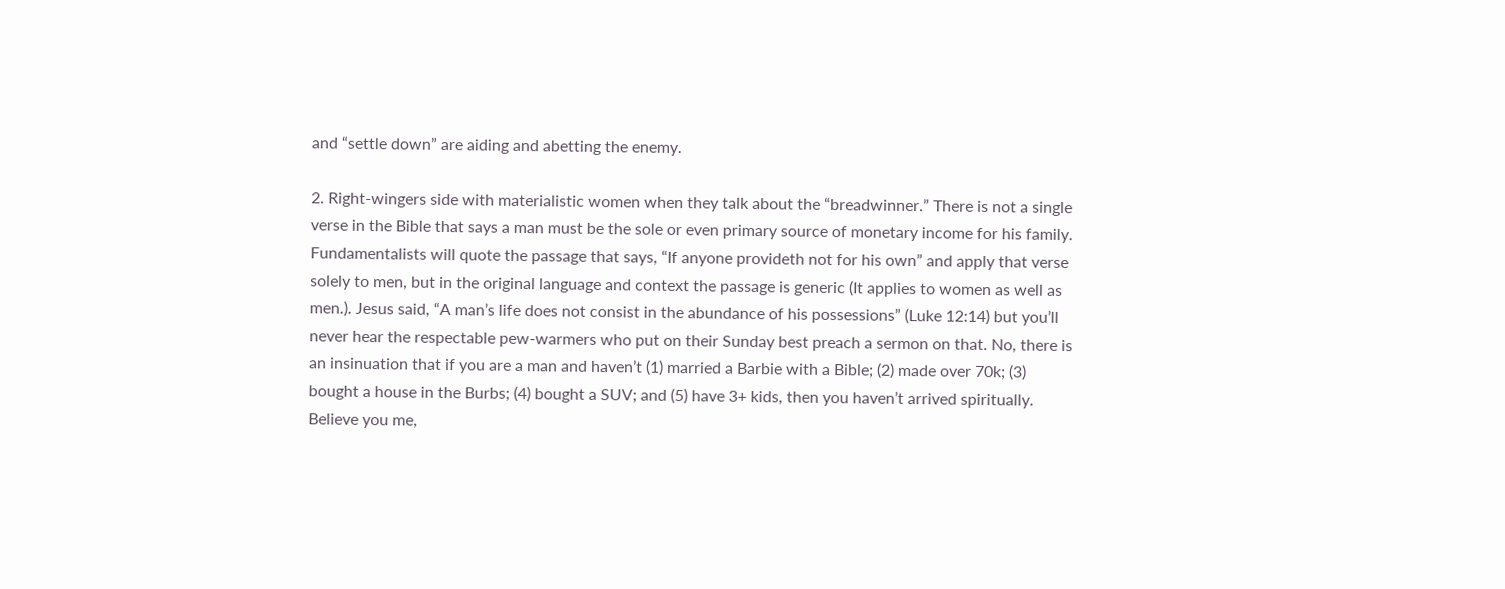and “settle down” are aiding and abetting the enemy.

2. Right-wingers side with materialistic women when they talk about the “breadwinner.” There is not a single verse in the Bible that says a man must be the sole or even primary source of monetary income for his family. Fundamentalists will quote the passage that says, “If anyone provideth not for his own” and apply that verse solely to men, but in the original language and context the passage is generic (It applies to women as well as men.). Jesus said, “A man’s life does not consist in the abundance of his possessions” (Luke 12:14) but you’ll never hear the respectable pew-warmers who put on their Sunday best preach a sermon on that. No, there is an insinuation that if you are a man and haven’t (1) married a Barbie with a Bible; (2) made over 70k; (3) bought a house in the Burbs; (4) bought a SUV; and (5) have 3+ kids, then you haven’t arrived spiritually. Believe you me,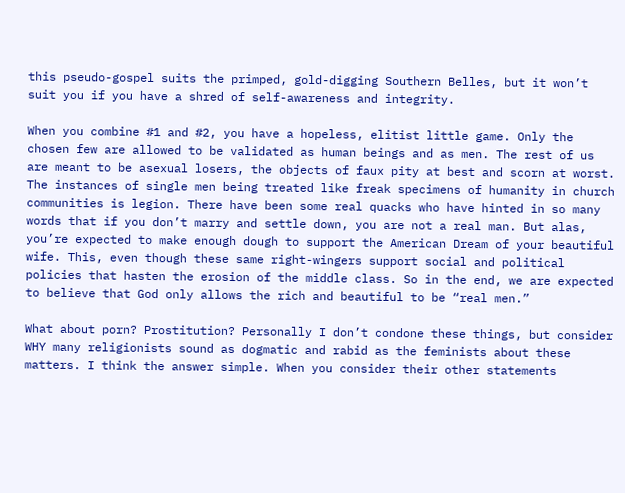this pseudo-gospel suits the primped, gold-digging Southern Belles, but it won’t suit you if you have a shred of self-awareness and integrity.

When you combine #1 and #2, you have a hopeless, elitist little game. Only the chosen few are allowed to be validated as human beings and as men. The rest of us are meant to be asexual losers, the objects of faux pity at best and scorn at worst. The instances of single men being treated like freak specimens of humanity in church communities is legion. There have been some real quacks who have hinted in so many words that if you don’t marry and settle down, you are not a real man. But alas, you’re expected to make enough dough to support the American Dream of your beautiful wife. This, even though these same right-wingers support social and political policies that hasten the erosion of the middle class. So in the end, we are expected to believe that God only allows the rich and beautiful to be “real men.”

What about porn? Prostitution? Personally I don’t condone these things, but consider WHY many religionists sound as dogmatic and rabid as the feminists about these matters. I think the answer simple. When you consider their other statements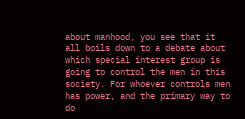about manhood, you see that it all boils down to a debate about which special interest group is going to control the men in this society. For whoever controls men has power, and the primary way to do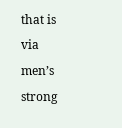that is via men’s strong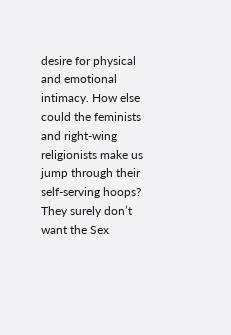desire for physical and emotional intimacy. How else could the feminists and right-wing religionists make us jump through their self-serving hoops? They surely don’t want the Sex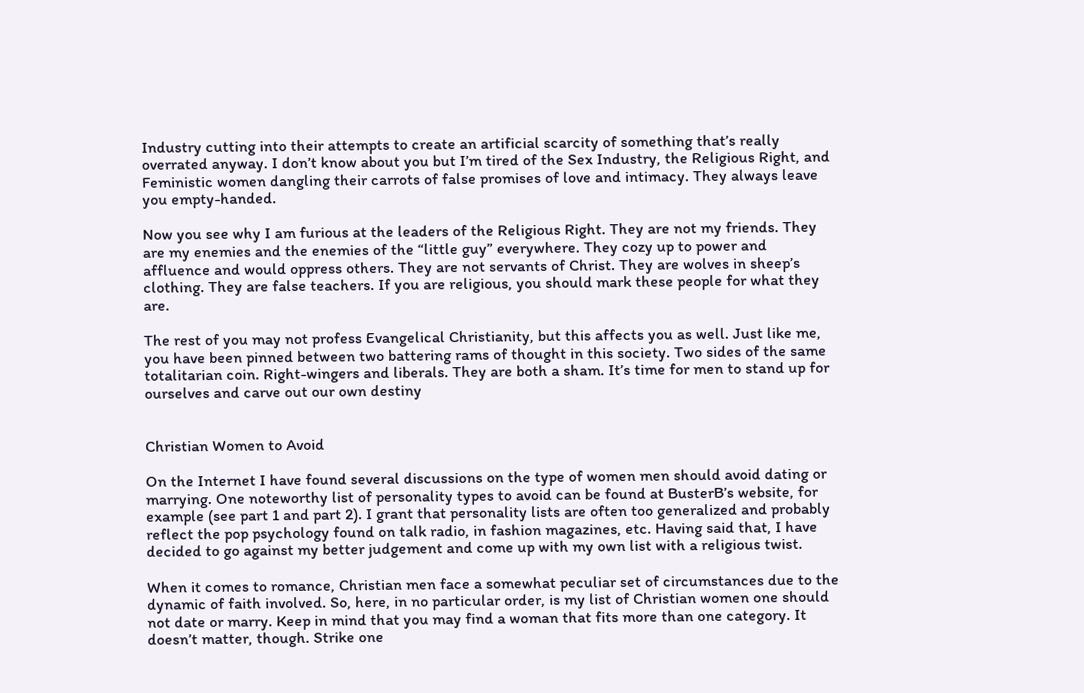Industry cutting into their attempts to create an artificial scarcity of something that’s really overrated anyway. I don’t know about you but I’m tired of the Sex Industry, the Religious Right, and Feministic women dangling their carrots of false promises of love and intimacy. They always leave you empty-handed.

Now you see why I am furious at the leaders of the Religious Right. They are not my friends. They are my enemies and the enemies of the “little guy” everywhere. They cozy up to power and affluence and would oppress others. They are not servants of Christ. They are wolves in sheep’s clothing. They are false teachers. If you are religious, you should mark these people for what they are.

The rest of you may not profess Evangelical Christianity, but this affects you as well. Just like me, you have been pinned between two battering rams of thought in this society. Two sides of the same totalitarian coin. Right-wingers and liberals. They are both a sham. It’s time for men to stand up for ourselves and carve out our own destiny


Christian Women to Avoid

On the Internet I have found several discussions on the type of women men should avoid dating or marrying. One noteworthy list of personality types to avoid can be found at BusterB’s website, for example (see part 1 and part 2). I grant that personality lists are often too generalized and probably reflect the pop psychology found on talk radio, in fashion magazines, etc. Having said that, I have decided to go against my better judgement and come up with my own list with a religious twist.

When it comes to romance, Christian men face a somewhat peculiar set of circumstances due to the dynamic of faith involved. So, here, in no particular order, is my list of Christian women one should not date or marry. Keep in mind that you may find a woman that fits more than one category. It doesn’t matter, though. Strike one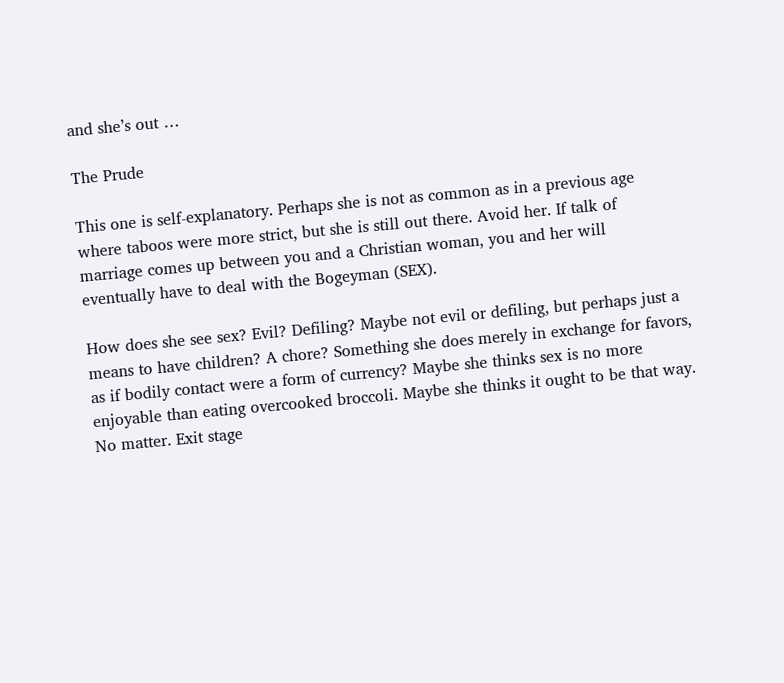and she’s out …

The Prude

This one is self-explanatory. Perhaps she is not as common as in a previous age where taboos were more strict, but she is still out there. Avoid her. If talk of marriage comes up between you and a Christian woman, you and her will eventually have to deal with the Bogeyman (SEX).

How does she see sex? Evil? Defiling? Maybe not evil or defiling, but perhaps just a means to have children? A chore? Something she does merely in exchange for favors, as if bodily contact were a form of currency? Maybe she thinks sex is no more enjoyable than eating overcooked broccoli. Maybe she thinks it ought to be that way. No matter. Exit stage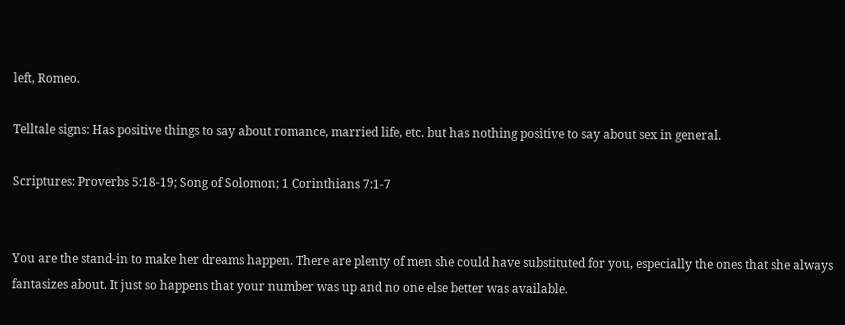left, Romeo.

Telltale signs: Has positive things to say about romance, married life, etc. but has nothing positive to say about sex in general.

Scriptures: Proverbs 5:18-19; Song of Solomon; 1 Corinthians 7:1-7


You are the stand-in to make her dreams happen. There are plenty of men she could have substituted for you, especially the ones that she always fantasizes about. It just so happens that your number was up and no one else better was available.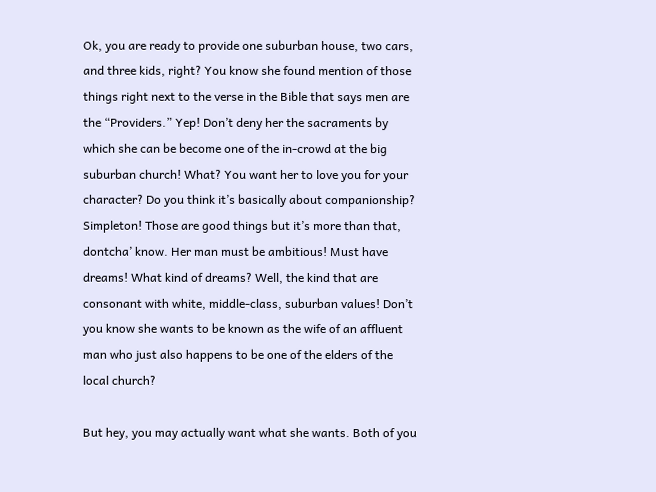Ok, you are ready to provide one suburban house, two cars, and three kids, right? You know she found mention of those things right next to the verse in the Bible that says men are the “Providers.” Yep! Don’t deny her the sacraments by which she can be become one of the in-crowd at the big suburban church! What? You want her to love you for your character? Do you think it’s basically about companionship? Simpleton! Those are good things but it’s more than that, dontcha’ know. Her man must be ambitious! Must have dreams! What kind of dreams? Well, the kind that are consonant with white, middle-class, suburban values! Don’t you know she wants to be known as the wife of an affluent man who just also happens to be one of the elders of the local church?

But hey, you may actually want what she wants. Both of you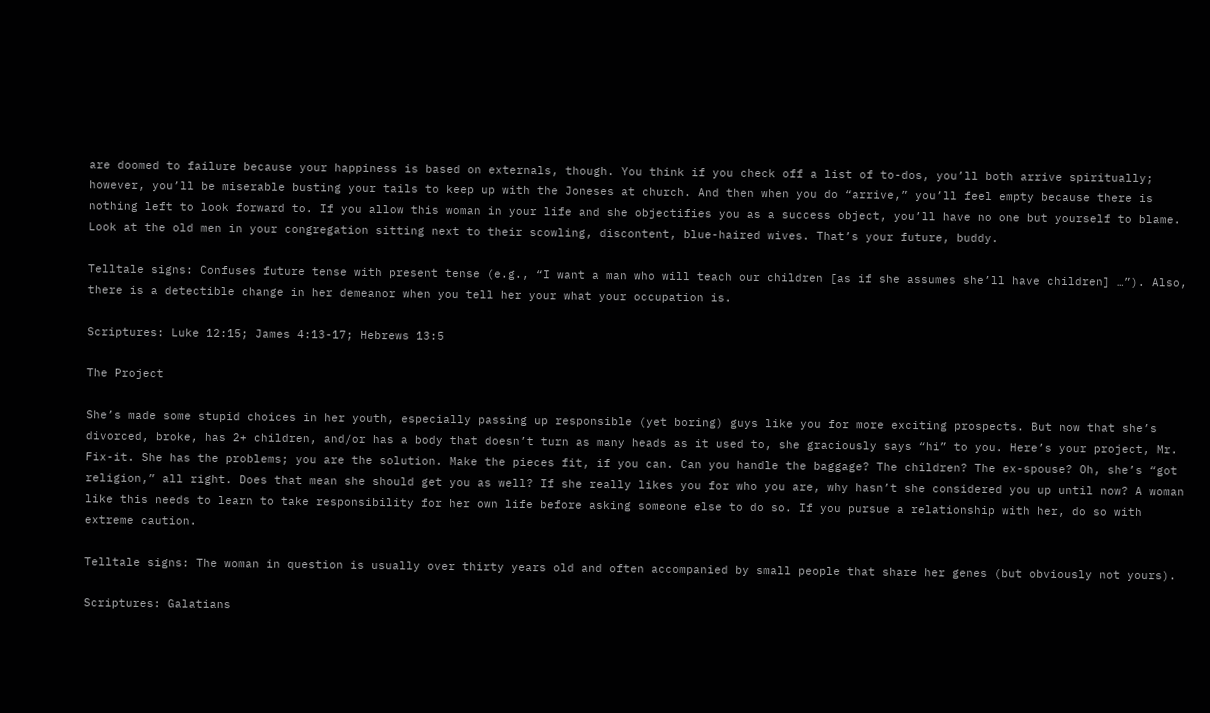are doomed to failure because your happiness is based on externals, though. You think if you check off a list of to-dos, you’ll both arrive spiritually; however, you’ll be miserable busting your tails to keep up with the Joneses at church. And then when you do “arrive,” you’ll feel empty because there is nothing left to look forward to. If you allow this woman in your life and she objectifies you as a success object, you’ll have no one but yourself to blame. Look at the old men in your congregation sitting next to their scowling, discontent, blue-haired wives. That’s your future, buddy.

Telltale signs: Confuses future tense with present tense (e.g., “I want a man who will teach our children [as if she assumes she’ll have children] …”). Also, there is a detectible change in her demeanor when you tell her your what your occupation is.

Scriptures: Luke 12:15; James 4:13-17; Hebrews 13:5

The Project

She’s made some stupid choices in her youth, especially passing up responsible (yet boring) guys like you for more exciting prospects. But now that she’s divorced, broke, has 2+ children, and/or has a body that doesn’t turn as many heads as it used to, she graciously says “hi” to you. Here’s your project, Mr. Fix-it. She has the problems; you are the solution. Make the pieces fit, if you can. Can you handle the baggage? The children? The ex-spouse? Oh, she’s “got religion,” all right. Does that mean she should get you as well? If she really likes you for who you are, why hasn’t she considered you up until now? A woman like this needs to learn to take responsibility for her own life before asking someone else to do so. If you pursue a relationship with her, do so with extreme caution.

Telltale signs: The woman in question is usually over thirty years old and often accompanied by small people that share her genes (but obviously not yours).

Scriptures: Galatians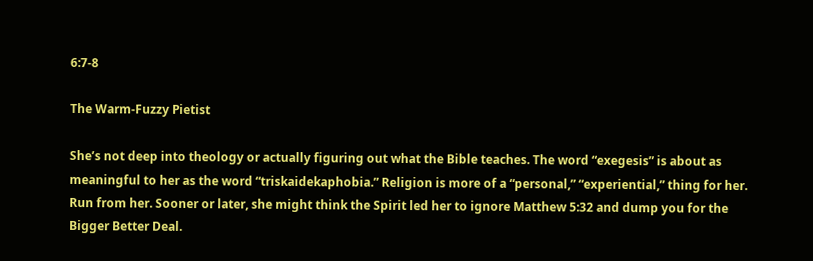6:7-8

The Warm-Fuzzy Pietist

She’s not deep into theology or actually figuring out what the Bible teaches. The word “exegesis” is about as meaningful to her as the word “triskaidekaphobia.” Religion is more of a “personal,” “experiential,” thing for her. Run from her. Sooner or later, she might think the Spirit led her to ignore Matthew 5:32 and dump you for the Bigger Better Deal.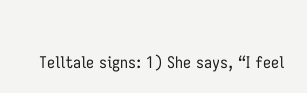Telltale signs: 1) She says, “I feel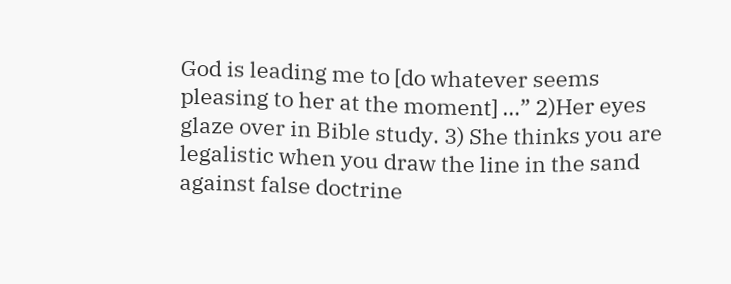God is leading me to [do whatever seems pleasing to her at the moment] …” 2)Her eyes glaze over in Bible study. 3) She thinks you are legalistic when you draw the line in the sand against false doctrine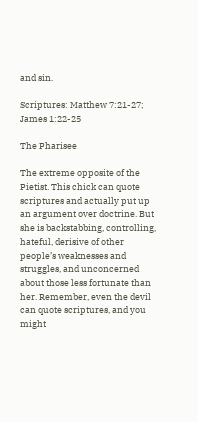and sin.

Scriptures: Matthew 7:21-27; James 1:22-25

The Pharisee

The extreme opposite of the Pietist. This chick can quote scriptures and actually put up an argument over doctrine. But she is backstabbing, controlling, hateful, derisive of other people’s weaknesses and struggles, and unconcerned about those less fortunate than her. Remember, even the devil can quote scriptures, and you might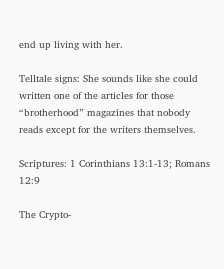end up living with her.

Telltale signs: She sounds like she could written one of the articles for those “brotherhood” magazines that nobody reads except for the writers themselves.

Scriptures: 1 Corinthians 13:1-13; Romans 12:9

The Crypto-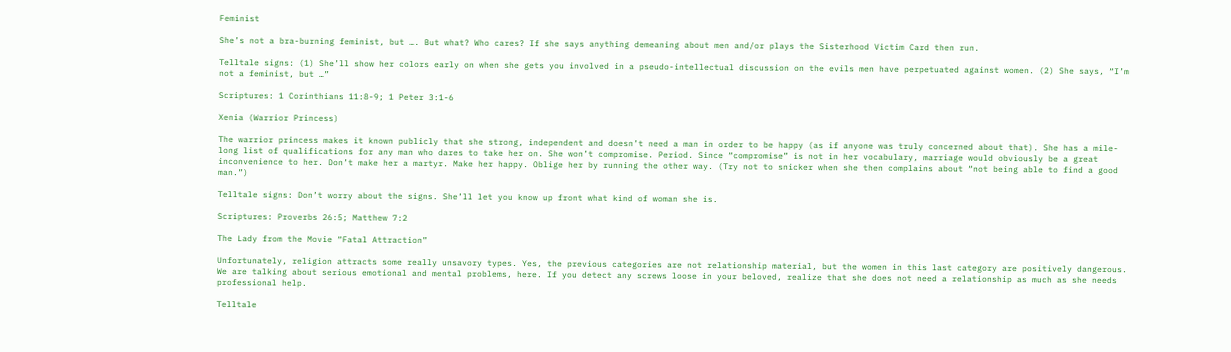Feminist

She’s not a bra-burning feminist, but …. But what? Who cares? If she says anything demeaning about men and/or plays the Sisterhood Victim Card then run.

Telltale signs: (1) She’ll show her colors early on when she gets you involved in a pseudo-intellectual discussion on the evils men have perpetuated against women. (2) She says, “I’m not a feminist, but …”

Scriptures: 1 Corinthians 11:8-9; 1 Peter 3:1-6

Xenia (Warrior Princess)

The warrior princess makes it known publicly that she strong, independent and doesn’t need a man in order to be happy (as if anyone was truly concerned about that). She has a mile-long list of qualifications for any man who dares to take her on. She won’t compromise. Period. Since “compromise” is not in her vocabulary, marriage would obviously be a great inconvenience to her. Don’t make her a martyr. Make her happy. Oblige her by running the other way. (Try not to snicker when she then complains about “not being able to find a good man.”)

Telltale signs: Don’t worry about the signs. She’ll let you know up front what kind of woman she is.

Scriptures: Proverbs 26:5; Matthew 7:2

The Lady from the Movie “Fatal Attraction”

Unfortunately, religion attracts some really unsavory types. Yes, the previous categories are not relationship material, but the women in this last category are positively dangerous. We are talking about serious emotional and mental problems, here. If you detect any screws loose in your beloved, realize that she does not need a relationship as much as she needs professional help.

Telltale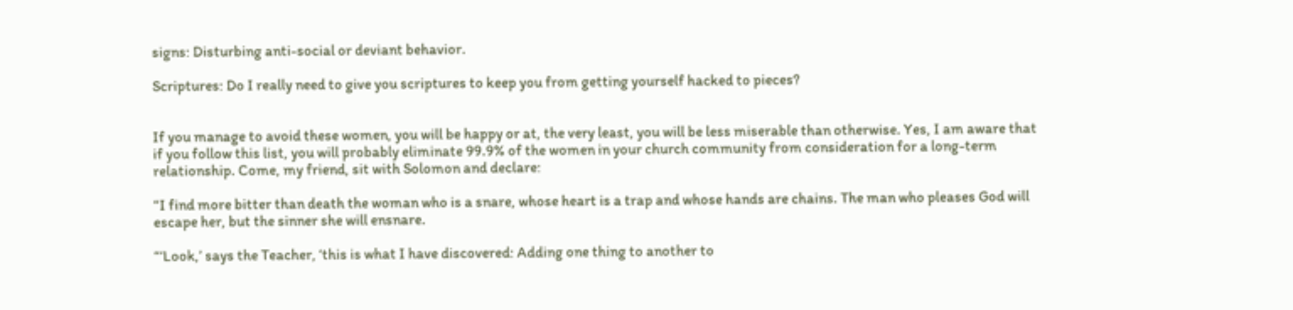signs: Disturbing anti-social or deviant behavior.

Scriptures: Do I really need to give you scriptures to keep you from getting yourself hacked to pieces?


If you manage to avoid these women, you will be happy or at, the very least, you will be less miserable than otherwise. Yes, I am aware that if you follow this list, you will probably eliminate 99.9% of the women in your church community from consideration for a long-term relationship. Come, my friend, sit with Solomon and declare:

“I find more bitter than death the woman who is a snare, whose heart is a trap and whose hands are chains. The man who pleases God will escape her, but the sinner she will ensnare.

“‘Look,’ says the Teacher, ‘this is what I have discovered: Adding one thing to another to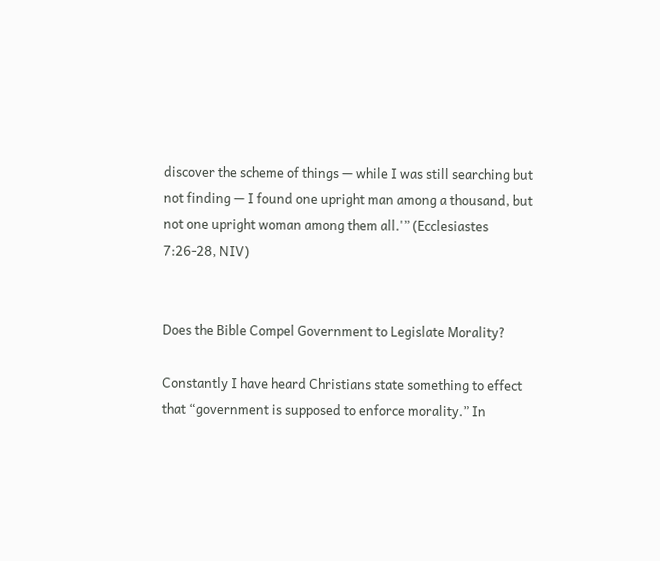discover the scheme of things — while I was still searching but not finding — I found one upright man among a thousand, but not one upright woman among them all.'” (Ecclesiastes 7:26-28, NIV)


Does the Bible Compel Government to Legislate Morality?

Constantly I have heard Christians state something to effect that “government is supposed to enforce morality.” In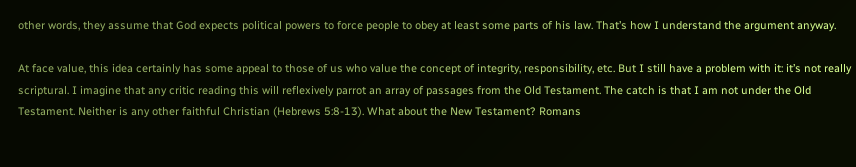other words, they assume that God expects political powers to force people to obey at least some parts of his law. That’s how I understand the argument anyway.

At face value, this idea certainly has some appeal to those of us who value the concept of integrity, responsibility, etc. But I still have a problem with it: it’s not really scriptural. I imagine that any critic reading this will reflexively parrot an array of passages from the Old Testament. The catch is that I am not under the Old Testament. Neither is any other faithful Christian (Hebrews 5:8-13). What about the New Testament? Romans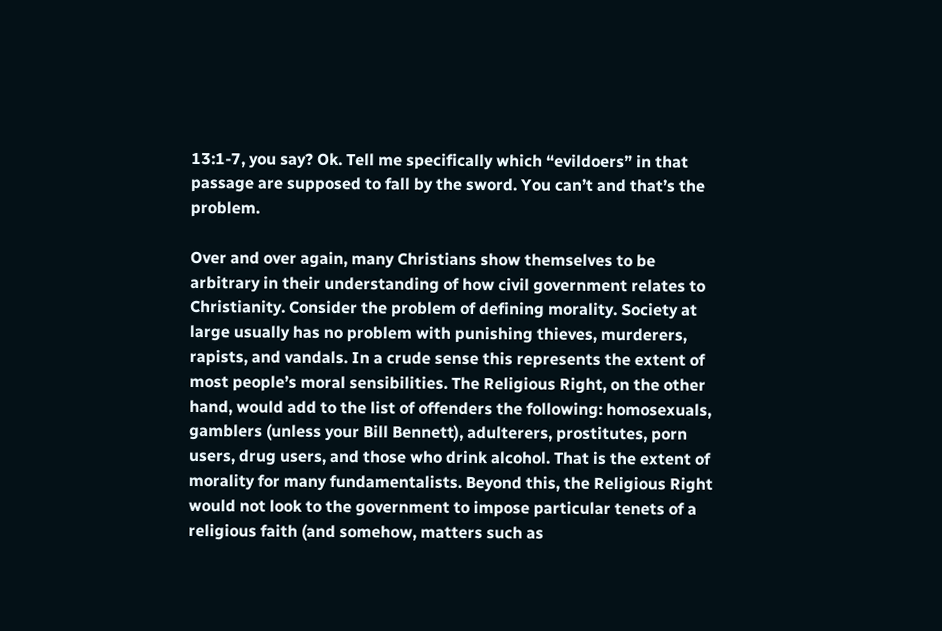13:1-7, you say? Ok. Tell me specifically which “evildoers” in that passage are supposed to fall by the sword. You can’t and that’s the problem.

Over and over again, many Christians show themselves to be arbitrary in their understanding of how civil government relates to Christianity. Consider the problem of defining morality. Society at large usually has no problem with punishing thieves, murderers, rapists, and vandals. In a crude sense this represents the extent of most people’s moral sensibilities. The Religious Right, on the other hand, would add to the list of offenders the following: homosexuals, gamblers (unless your Bill Bennett), adulterers, prostitutes, porn users, drug users, and those who drink alcohol. That is the extent of morality for many fundamentalists. Beyond this, the Religious Right would not look to the government to impose particular tenets of a religious faith (and somehow, matters such as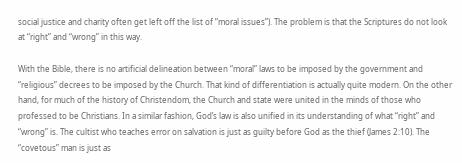social justice and charity often get left off the list of “moral issues”). The problem is that the Scriptures do not look at “right” and “wrong” in this way.

With the Bible, there is no artificial delineation between “moral” laws to be imposed by the government and “religious” decrees to be imposed by the Church. That kind of differentiation is actually quite modern. On the other hand, for much of the history of Christendom, the Church and state were united in the minds of those who professed to be Christians. In a similar fashion, God’s law is also unified in its understanding of what “right” and “wrong” is. The cultist who teaches error on salvation is just as guilty before God as the thief (James 2:10). The “covetous” man is just as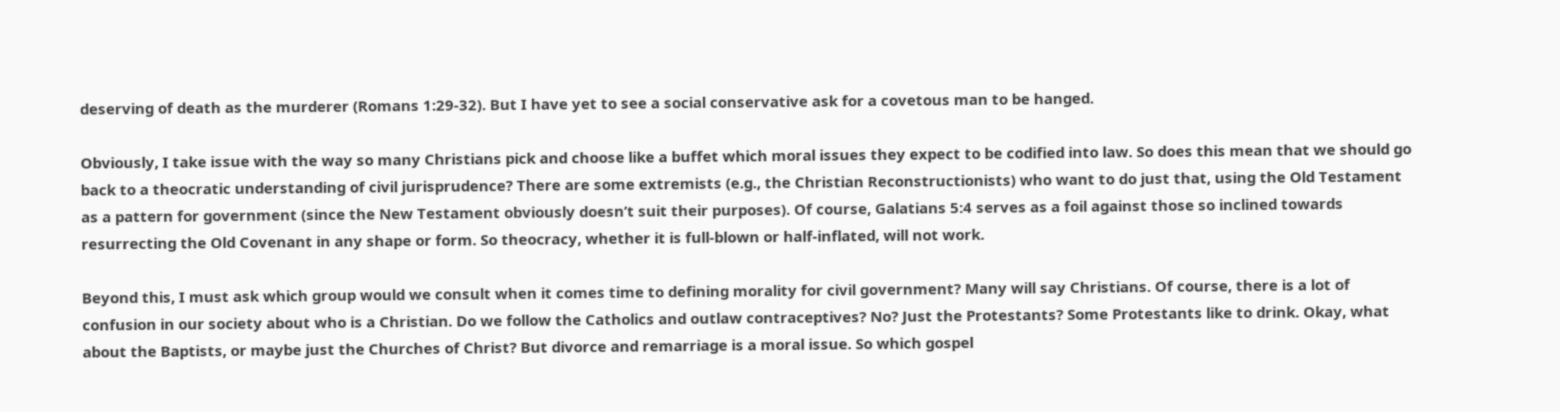deserving of death as the murderer (Romans 1:29-32). But I have yet to see a social conservative ask for a covetous man to be hanged.

Obviously, I take issue with the way so many Christians pick and choose like a buffet which moral issues they expect to be codified into law. So does this mean that we should go back to a theocratic understanding of civil jurisprudence? There are some extremists (e.g., the Christian Reconstructionists) who want to do just that, using the Old Testament as a pattern for government (since the New Testament obviously doesn’t suit their purposes). Of course, Galatians 5:4 serves as a foil against those so inclined towards resurrecting the Old Covenant in any shape or form. So theocracy, whether it is full-blown or half-inflated, will not work.

Beyond this, I must ask which group would we consult when it comes time to defining morality for civil government? Many will say Christians. Of course, there is a lot of confusion in our society about who is a Christian. Do we follow the Catholics and outlaw contraceptives? No? Just the Protestants? Some Protestants like to drink. Okay, what about the Baptists, or maybe just the Churches of Christ? But divorce and remarriage is a moral issue. So which gospel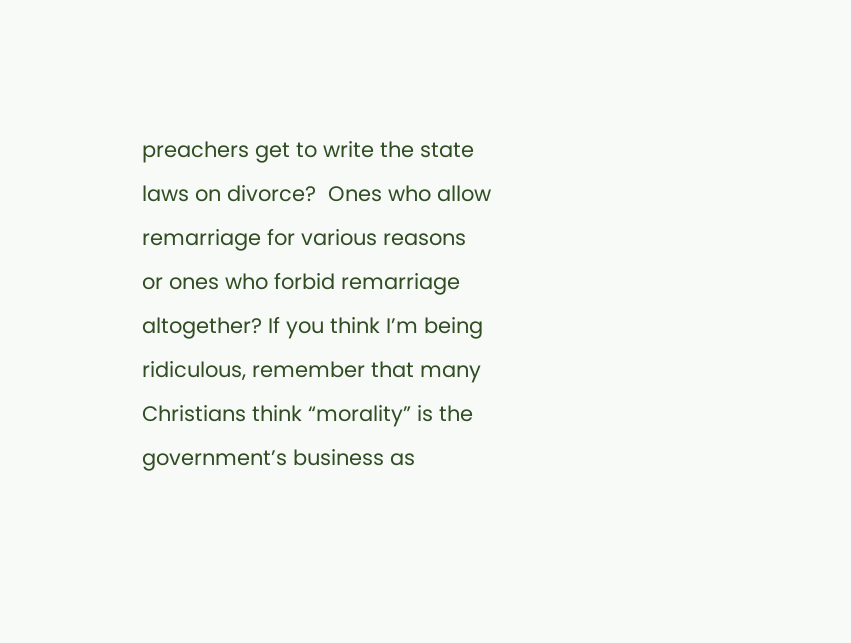preachers get to write the state laws on divorce?  Ones who allow remarriage for various reasons or ones who forbid remarriage altogether? If you think I’m being ridiculous, remember that many Christians think “morality” is the government’s business as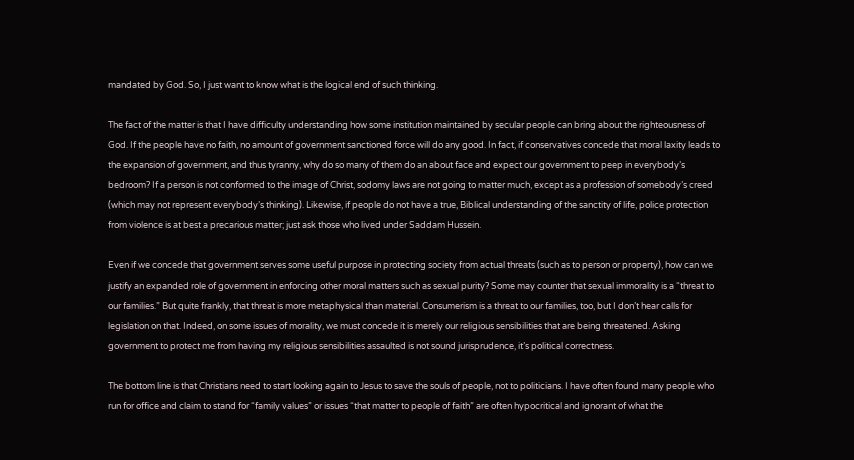mandated by God. So, I just want to know what is the logical end of such thinking.

The fact of the matter is that I have difficulty understanding how some institution maintained by secular people can bring about the righteousness of God. If the people have no faith, no amount of government sanctioned force will do any good. In fact, if conservatives concede that moral laxity leads to the expansion of government, and thus tyranny, why do so many of them do an about face and expect our government to peep in everybody’s bedroom? If a person is not conformed to the image of Christ, sodomy laws are not going to matter much, except as a profession of somebody’s creed (which may not represent everybody’s thinking). Likewise, if people do not have a true, Biblical understanding of the sanctity of life, police protection from violence is at best a precarious matter; just ask those who lived under Saddam Hussein.

Even if we concede that government serves some useful purpose in protecting society from actual threats (such as to person or property), how can we justify an expanded role of government in enforcing other moral matters such as sexual purity? Some may counter that sexual immorality is a “threat to our families.” But quite frankly, that threat is more metaphysical than material. Consumerism is a threat to our families, too, but I don’t hear calls for legislation on that. Indeed, on some issues of morality, we must concede it is merely our religious sensibilities that are being threatened. Asking government to protect me from having my religious sensibilities assaulted is not sound jurisprudence, it’s political correctness.

The bottom line is that Christians need to start looking again to Jesus to save the souls of people, not to politicians. I have often found many people who run for office and claim to stand for “family values” or issues “that matter to people of faith” are often hypocritical and ignorant of what the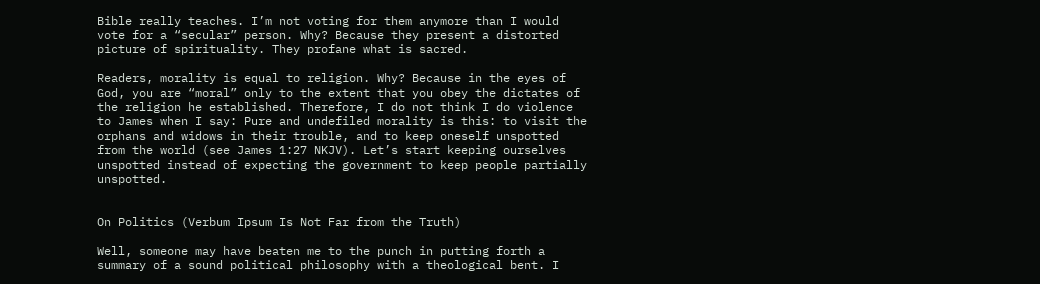Bible really teaches. I’m not voting for them anymore than I would vote for a “secular” person. Why? Because they present a distorted picture of spirituality. They profane what is sacred.

Readers, morality is equal to religion. Why? Because in the eyes of God, you are “moral” only to the extent that you obey the dictates of the religion he established. Therefore, I do not think I do violence to James when I say: Pure and undefiled morality is this: to visit the orphans and widows in their trouble, and to keep oneself unspotted from the world (see James 1:27 NKJV). Let’s start keeping ourselves unspotted instead of expecting the government to keep people partially unspotted.


On Politics (Verbum Ipsum Is Not Far from the Truth)

Well, someone may have beaten me to the punch in putting forth a summary of a sound political philosophy with a theological bent. I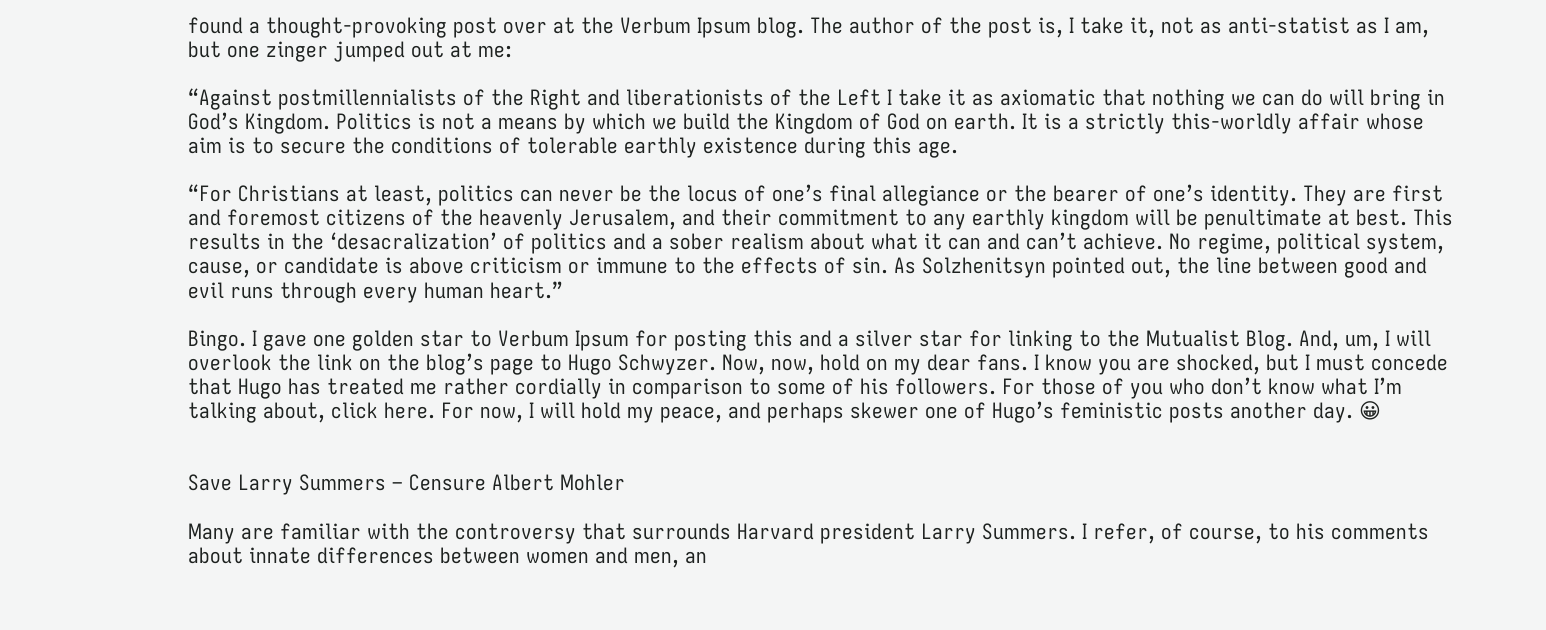found a thought-provoking post over at the Verbum Ipsum blog. The author of the post is, I take it, not as anti-statist as I am, but one zinger jumped out at me:

“Against postmillennialists of the Right and liberationists of the Left I take it as axiomatic that nothing we can do will bring in God’s Kingdom. Politics is not a means by which we build the Kingdom of God on earth. It is a strictly this-worldly affair whose aim is to secure the conditions of tolerable earthly existence during this age.

“For Christians at least, politics can never be the locus of one’s final allegiance or the bearer of one’s identity. They are first and foremost citizens of the heavenly Jerusalem, and their commitment to any earthly kingdom will be penultimate at best. This results in the ‘desacralization’ of politics and a sober realism about what it can and can’t achieve. No regime, political system, cause, or candidate is above criticism or immune to the effects of sin. As Solzhenitsyn pointed out, the line between good and evil runs through every human heart.”

Bingo. I gave one golden star to Verbum Ipsum for posting this and a silver star for linking to the Mutualist Blog. And, um, I will overlook the link on the blog’s page to Hugo Schwyzer. Now, now, hold on my dear fans. I know you are shocked, but I must concede that Hugo has treated me rather cordially in comparison to some of his followers. For those of you who don’t know what I’m talking about, click here. For now, I will hold my peace, and perhaps skewer one of Hugo’s feministic posts another day. 😀


Save Larry Summers – Censure Albert Mohler

Many are familiar with the controversy that surrounds Harvard president Larry Summers. I refer, of course, to his comments about innate differences between women and men, an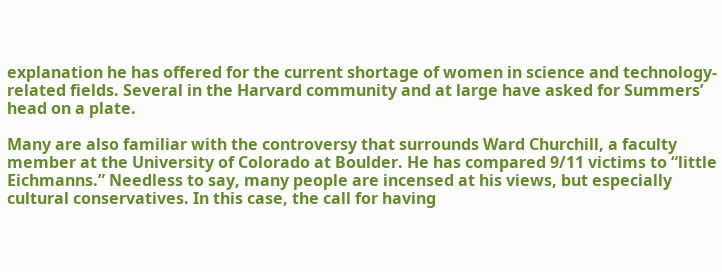explanation he has offered for the current shortage of women in science and technology-related fields. Several in the Harvard community and at large have asked for Summers’ head on a plate.

Many are also familiar with the controversy that surrounds Ward Churchill, a faculty member at the University of Colorado at Boulder. He has compared 9/11 victims to “little Eichmanns.” Needless to say, many people are incensed at his views, but especially cultural conservatives. In this case, the call for having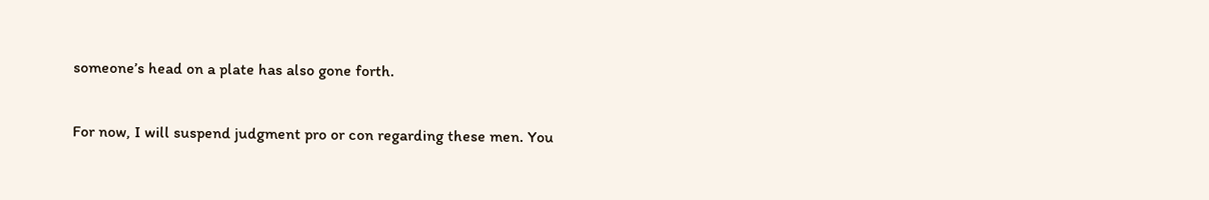someone’s head on a plate has also gone forth.

For now, I will suspend judgment pro or con regarding these men. You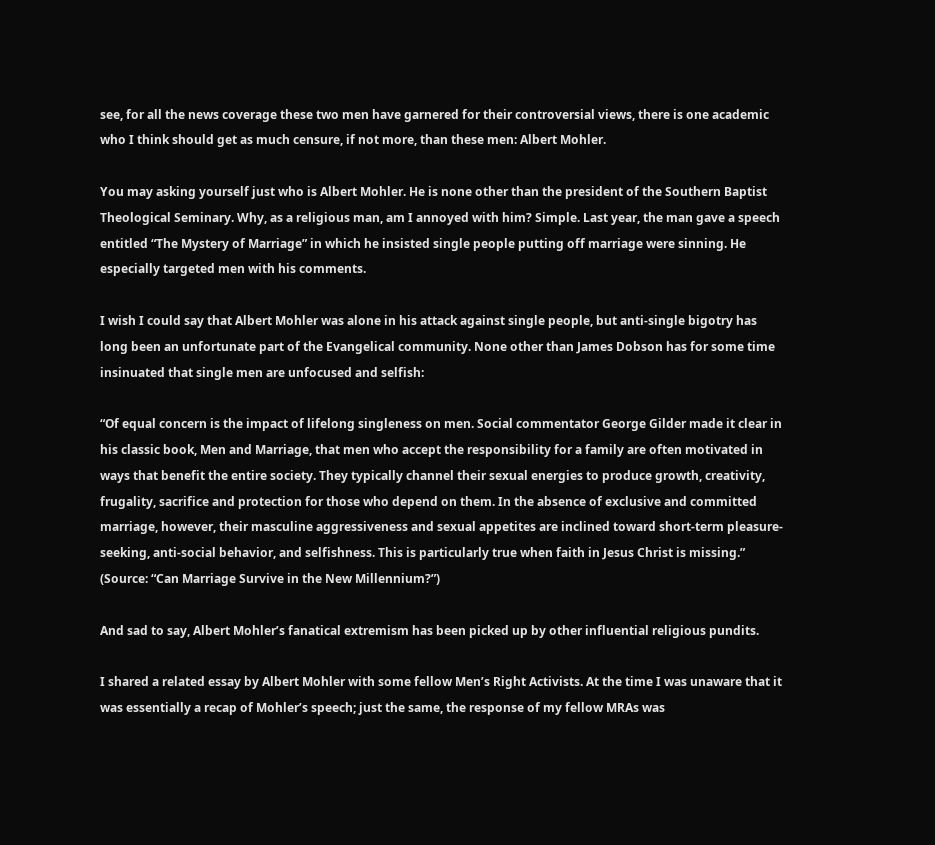see, for all the news coverage these two men have garnered for their controversial views, there is one academic who I think should get as much censure, if not more, than these men: Albert Mohler.

You may asking yourself just who is Albert Mohler. He is none other than the president of the Southern Baptist Theological Seminary. Why, as a religious man, am I annoyed with him? Simple. Last year, the man gave a speech entitled “The Mystery of Marriage” in which he insisted single people putting off marriage were sinning. He especially targeted men with his comments.

I wish I could say that Albert Mohler was alone in his attack against single people, but anti-single bigotry has long been an unfortunate part of the Evangelical community. None other than James Dobson has for some time insinuated that single men are unfocused and selfish:

“Of equal concern is the impact of lifelong singleness on men. Social commentator George Gilder made it clear in his classic book, Men and Marriage, that men who accept the responsibility for a family are often motivated in ways that benefit the entire society. They typically channel their sexual energies to produce growth, creativity, frugality, sacrifice and protection for those who depend on them. In the absence of exclusive and committed marriage, however, their masculine aggressiveness and sexual appetites are inclined toward short-term pleasure-seeking, anti-social behavior, and selfishness. This is particularly true when faith in Jesus Christ is missing.” (Source: “Can Marriage Survive in the New Millennium?”)

And sad to say, Albert Mohler’s fanatical extremism has been picked up by other influential religious pundits.

I shared a related essay by Albert Mohler with some fellow Men’s Right Activists. At the time I was unaware that it was essentially a recap of Mohler’s speech; just the same, the response of my fellow MRAs was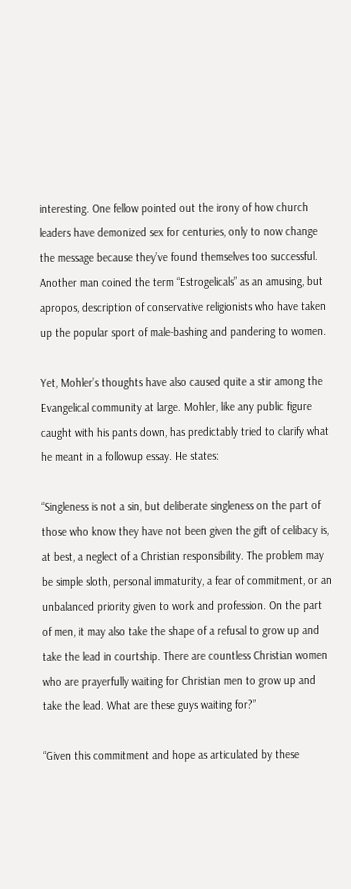interesting. One fellow pointed out the irony of how church leaders have demonized sex for centuries, only to now change the message because they’ve found themselves too successful. Another man coined the term “Estrogelicals” as an amusing, but apropos, description of conservative religionists who have taken up the popular sport of male-bashing and pandering to women.

Yet, Mohler’s thoughts have also caused quite a stir among the Evangelical community at large. Mohler, like any public figure caught with his pants down, has predictably tried to clarify what he meant in a followup essay. He states:

“Singleness is not a sin, but deliberate singleness on the part of those who know they have not been given the gift of celibacy is, at best, a neglect of a Christian responsibility. The problem may be simple sloth, personal immaturity, a fear of commitment, or an unbalanced priority given to work and profession. On the part of men, it may also take the shape of a refusal to grow up and take the lead in courtship. There are countless Christian women who are prayerfully waiting for Christian men to grow up and take the lead. What are these guys waiting for?”

“Given this commitment and hope as articulated by these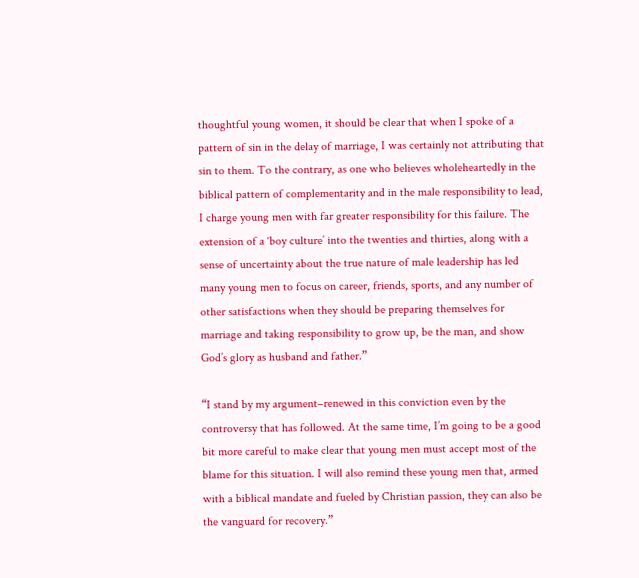thoughtful young women, it should be clear that when I spoke of a pattern of sin in the delay of marriage, I was certainly not attributing that sin to them. To the contrary, as one who believes wholeheartedly in the biblical pattern of complementarity and in the male responsibility to lead, I charge young men with far greater responsibility for this failure. The extension of a ‘boy culture’ into the twenties and thirties, along with a sense of uncertainty about the true nature of male leadership has led many young men to focus on career, friends, sports, and any number of other satisfactions when they should be preparing themselves for marriage and taking responsibility to grow up, be the man, and show God’s glory as husband and father.”

“I stand by my argument–renewed in this conviction even by the controversy that has followed. At the same time, I’m going to be a good bit more careful to make clear that young men must accept most of the blame for this situation. I will also remind these young men that, armed with a biblical mandate and fueled by Christian passion, they can also be the vanguard for recovery.”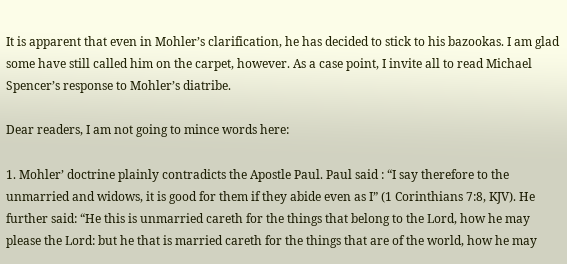It is apparent that even in Mohler’s clarification, he has decided to stick to his bazookas. I am glad some have still called him on the carpet, however. As a case point, I invite all to read Michael Spencer’s response to Mohler’s diatribe.

Dear readers, I am not going to mince words here:

1. Mohler’ doctrine plainly contradicts the Apostle Paul. Paul said : “I say therefore to the unmarried and widows, it is good for them if they abide even as I” (1 Corinthians 7:8, KJV). He further said: “He this is unmarried careth for the things that belong to the Lord, how he may please the Lord: but he that is married careth for the things that are of the world, how he may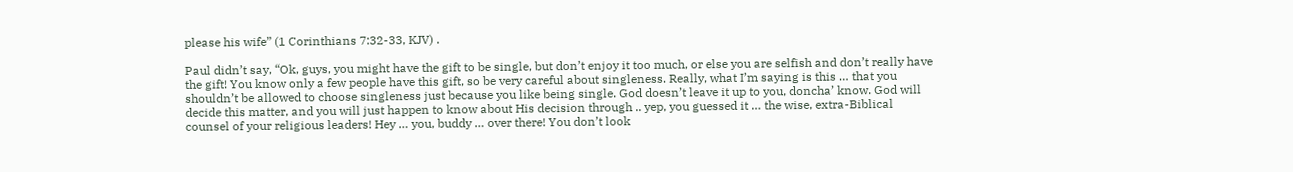please his wife” (1 Corinthians 7:32-33, KJV) .

Paul didn’t say, “Ok, guys, you might have the gift to be single, but don’t enjoy it too much, or else you are selfish and don’t really have the gift! You know only a few people have this gift, so be very careful about singleness. Really, what I’m saying is this … that you shouldn’t be allowed to choose singleness just because you like being single. God doesn’t leave it up to you, doncha’ know. God will decide this matter, and you will just happen to know about His decision through .. yep, you guessed it … the wise, extra-Biblical counsel of your religious leaders! Hey … you, buddy … over there! You don’t look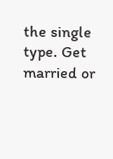the single type. Get married or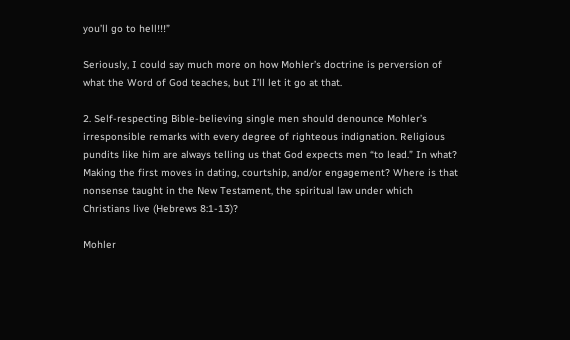you’ll go to hell!!!”

Seriously, I could say much more on how Mohler’s doctrine is perversion of what the Word of God teaches, but I’ll let it go at that.

2. Self-respecting Bible-believing single men should denounce Mohler’s irresponsible remarks with every degree of righteous indignation. Religious pundits like him are always telling us that God expects men “to lead.” In what? Making the first moves in dating, courtship, and/or engagement? Where is that nonsense taught in the New Testament, the spiritual law under which Christians live (Hebrews 8:1-13)?

Mohler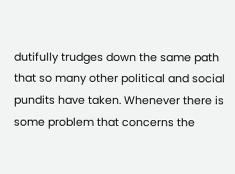dutifully trudges down the same path that so many other political and social pundits have taken. Whenever there is some problem that concerns the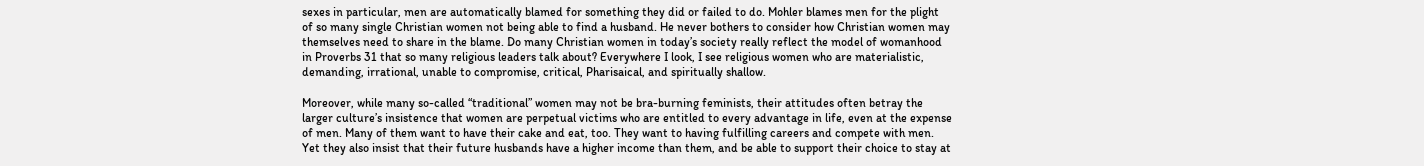sexes in particular, men are automatically blamed for something they did or failed to do. Mohler blames men for the plight of so many single Christian women not being able to find a husband. He never bothers to consider how Christian women may themselves need to share in the blame. Do many Christian women in today’s society really reflect the model of womanhood in Proverbs 31 that so many religious leaders talk about? Everywhere I look, I see religious women who are materialistic, demanding, irrational, unable to compromise, critical, Pharisaical, and spiritually shallow.

Moreover, while many so-called “traditional” women may not be bra-burning feminists, their attitudes often betray the larger culture’s insistence that women are perpetual victims who are entitled to every advantage in life, even at the expense of men. Many of them want to have their cake and eat, too. They want to having fulfilling careers and compete with men. Yet they also insist that their future husbands have a higher income than them, and be able to support their choice to stay at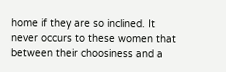home if they are so inclined. It never occurs to these women that between their choosiness and a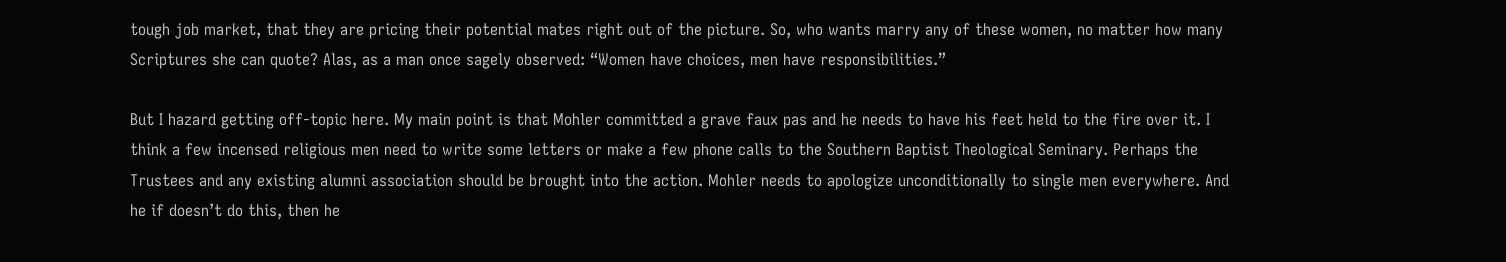tough job market, that they are pricing their potential mates right out of the picture. So, who wants marry any of these women, no matter how many Scriptures she can quote? Alas, as a man once sagely observed: “Women have choices, men have responsibilities.”

But I hazard getting off-topic here. My main point is that Mohler committed a grave faux pas and he needs to have his feet held to the fire over it. I think a few incensed religious men need to write some letters or make a few phone calls to the Southern Baptist Theological Seminary. Perhaps the Trustees and any existing alumni association should be brought into the action. Mohler needs to apologize unconditionally to single men everywhere. And he if doesn’t do this, then he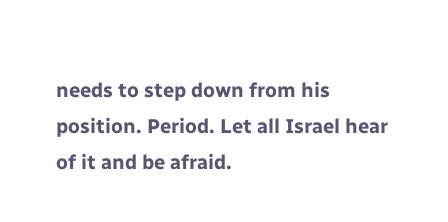needs to step down from his position. Period. Let all Israel hear of it and be afraid.